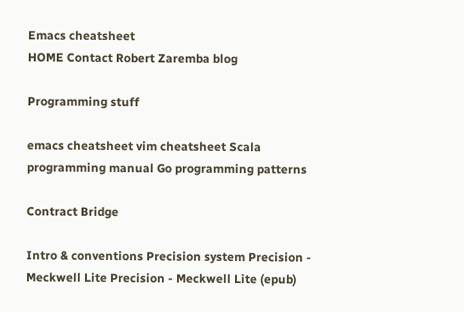Emacs cheatsheet
HOME Contact Robert Zaremba blog

Programming stuff

emacs cheatsheet vim cheatsheet Scala programming manual Go programming patterns

Contract Bridge

Intro & conventions Precision system Precision - Meckwell Lite Precision - Meckwell Lite (epub)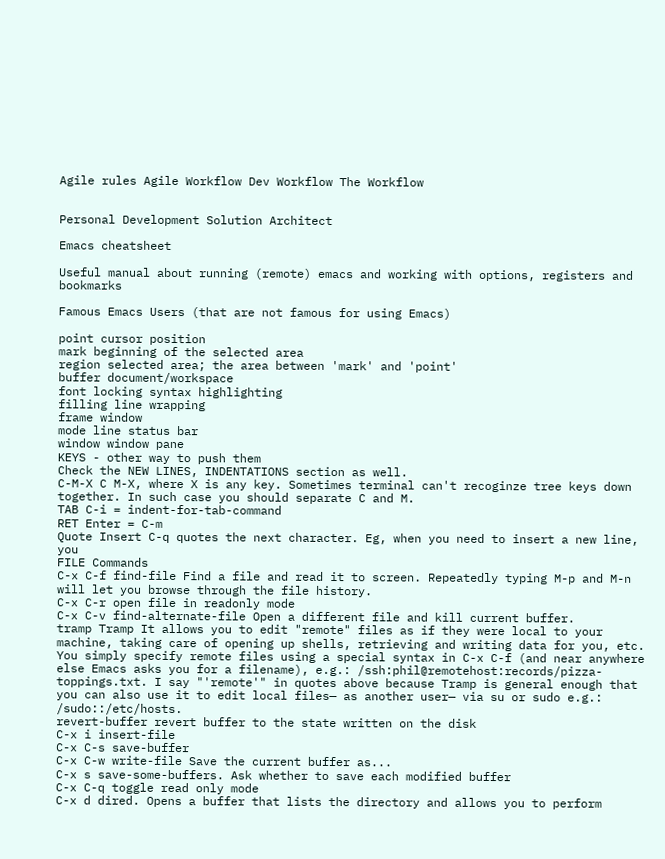Agile rules Agile Workflow Dev Workflow The Workflow


Personal Development Solution Architect

Emacs cheatsheet

Useful manual about running (remote) emacs and working with options, registers and bookmarks

Famous Emacs Users (that are not famous for using Emacs)

point cursor position
mark beginning of the selected area
region selected area; the area between 'mark' and 'point'
buffer document/workspace
font locking syntax highlighting
filling line wrapping
frame window
mode line status bar
window window pane
KEYS - other way to push them
Check the NEW LINES, INDENTATIONS section as well.
C-M-X C M-X, where X is any key. Sometimes terminal can't recoginze tree keys down together. In such case you should separate C and M.
TAB C-i = indent-for-tab-command
RET Enter = C-m
Quote Insert C-q quotes the next character. Eg, when you need to insert a new line, you
FILE Commands
C-x C-f find-file Find a file and read it to screen. Repeatedly typing M-p and M-n will let you browse through the file history.
C-x C-r open file in readonly mode
C-x C-v find-alternate-file Open a different file and kill current buffer.
tramp Tramp It allows you to edit "remote" files as if they were local to your machine, taking care of opening up shells, retrieving and writing data for you, etc. You simply specify remote files using a special syntax in C-x C-f (and near anywhere else Emacs asks you for a filename), e.g.: /ssh:phil@remotehost:records/pizza-toppings.txt. I say "'remote'" in quotes above because Tramp is general enough that you can also use it to edit local files— as another user— via su or sudo e.g.: /sudo::/etc/hosts.
revert-buffer revert buffer to the state written on the disk
C-x i insert-file
C-x C-s save-buffer
C-x C-w write-file Save the current buffer as...
C-x s save-some-buffers. Ask whether to save each modified buffer
C-x C-q toggle read only mode
C-x d dired. Opens a buffer that lists the directory and allows you to perform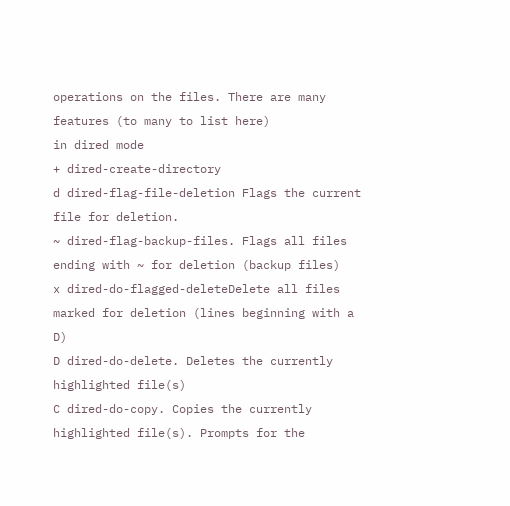operations on the files. There are many features (to many to list here)
in dired mode
+ dired-create-directory
d dired-flag-file-deletion Flags the current file for deletion.
~ dired-flag-backup-files. Flags all files ending with ~ for deletion (backup files)
x dired-do-flagged-deleteDelete all files marked for deletion (lines beginning with a D)
D dired-do-delete. Deletes the currently highlighted file(s)
C dired-do-copy. Copies the currently highlighted file(s). Prompts for the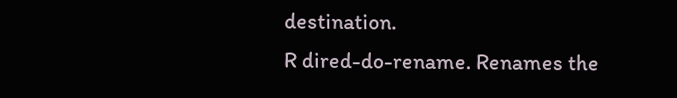destination.
R dired-do-rename. Renames the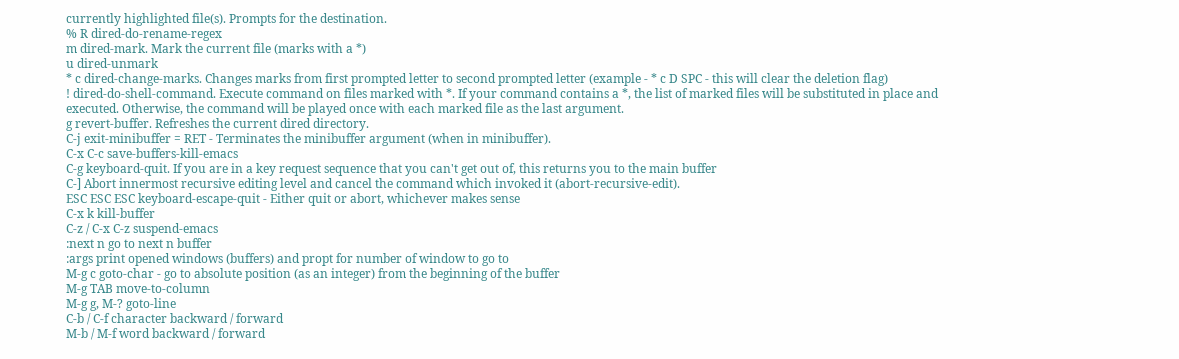currently highlighted file(s). Prompts for the destination.
% R dired-do-rename-regex
m dired-mark. Mark the current file (marks with a *)
u dired-unmark
* c dired-change-marks. Changes marks from first prompted letter to second prompted letter (example - * c D SPC - this will clear the deletion flag)
! dired-do-shell-command. Execute command on files marked with *. If your command contains a *, the list of marked files will be substituted in place and executed. Otherwise, the command will be played once with each marked file as the last argument.
g revert-buffer. Refreshes the current dired directory.
C-j exit-minibuffer = RET - Terminates the minibuffer argument (when in minibuffer).
C-x C-c save-buffers-kill-emacs
C-g keyboard-quit. If you are in a key request sequence that you can't get out of, this returns you to the main buffer
C-] Abort innermost recursive editing level and cancel the command which invoked it (abort-recursive-edit).
ESC ESC ESC keyboard-escape-quit - Either quit or abort, whichever makes sense
C-x k kill-buffer
C-z / C-x C-z suspend-emacs
:next n go to next n buffer
:args print opened windows (buffers) and propt for number of window to go to
M-g c goto-char - go to absolute position (as an integer) from the beginning of the buffer
M-g TAB move-to-column
M-g g, M-? goto-line
C-b / C-f character backward / forward
M-b / M-f word backward / forward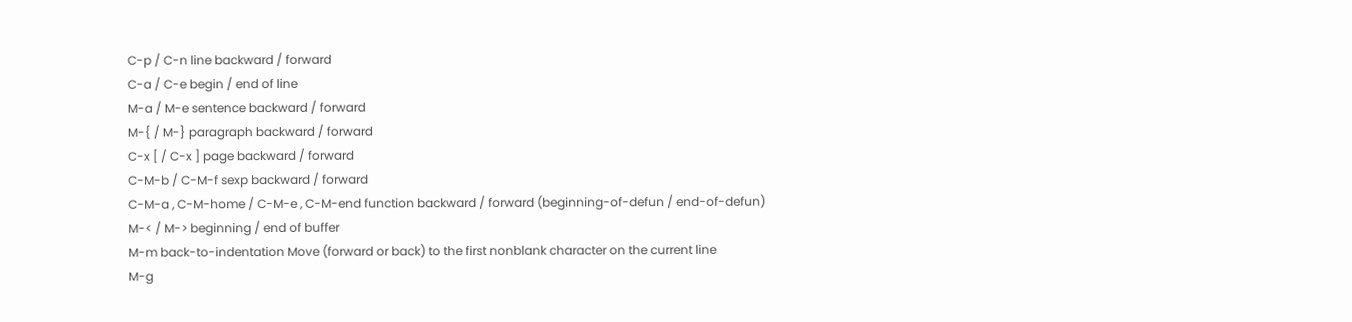C-p / C-n line backward / forward
C-a / C-e begin / end of line
M-a / M-e sentence backward / forward
M-{ / M-} paragraph backward / forward
C-x [ / C-x ] page backward / forward
C-M-b / C-M-f sexp backward / forward
C-M-a , C-M-home / C-M-e , C-M-end function backward / forward (beginning-of-defun / end-of-defun)
M-< / M-> beginning / end of buffer
M-m back-to-indentation Move (forward or back) to the first nonblank character on the current line
M-g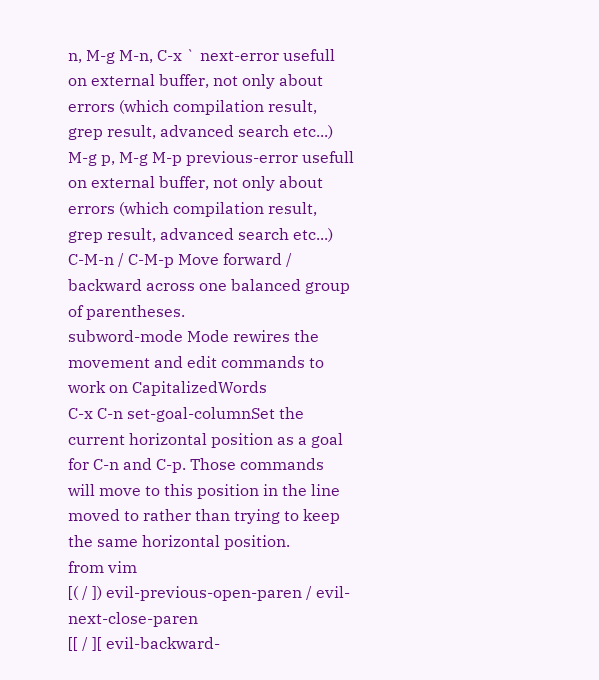n, M-g M-n, C-x ` next-error usefull on external buffer, not only about errors (which compilation result, grep result, advanced search etc...)
M-g p, M-g M-p previous-error usefull on external buffer, not only about errors (which compilation result, grep result, advanced search etc...)
C-M-n / C-M-p Move forward / backward across one balanced group of parentheses.
subword-mode Mode rewires the movement and edit commands to work on CapitalizedWords
C-x C-n set-goal-columnSet the current horizontal position as a goal for C-n and C-p. Those commands will move to this position in the line moved to rather than trying to keep the same horizontal position.
from vim
[( / ]) evil-previous-open-paren / evil-next-close-paren
[[ / ][ evil-backward-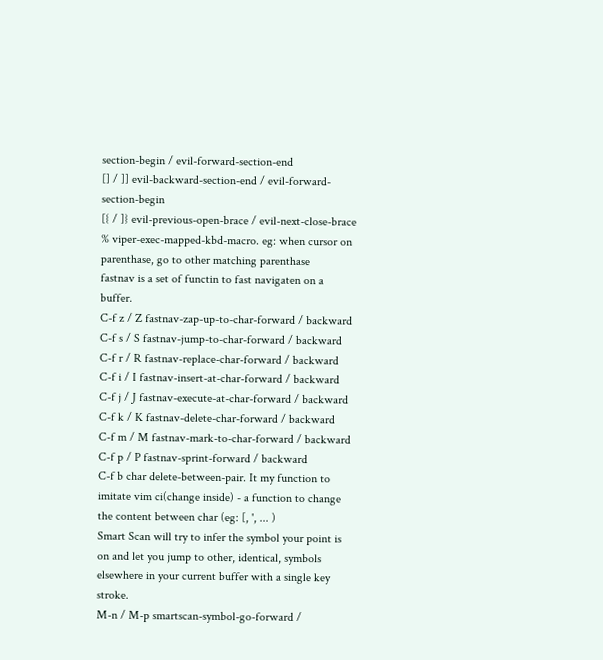section-begin / evil-forward-section-end
[] / ]] evil-backward-section-end / evil-forward-section-begin
[{ / ]} evil-previous-open-brace / evil-next-close-brace
% viper-exec-mapped-kbd-macro. eg: when cursor on parenthase, go to other matching parenthase
fastnav is a set of functin to fast navigaten on a buffer.
C-f z / Z fastnav-zap-up-to-char-forward / backward
C-f s / S fastnav-jump-to-char-forward / backward
C-f r / R fastnav-replace-char-forward / backward
C-f i / I fastnav-insert-at-char-forward / backward
C-f j / J fastnav-execute-at-char-forward / backward
C-f k / K fastnav-delete-char-forward / backward
C-f m / M fastnav-mark-to-char-forward / backward
C-f p / P fastnav-sprint-forward / backward
C-f b char delete-between-pair. It my function to imitate vim ci(change inside) - a function to change the content between char (eg: [, ', ... )
Smart Scan will try to infer the symbol your point is on and let you jump to other, identical, symbols elsewhere in your current buffer with a single key stroke.
M-n / M-p smartscan-symbol-go-forward /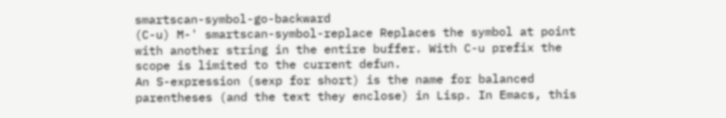smartscan-symbol-go-backward
(C-u) M-' smartscan-symbol-replace Replaces the symbol at point with another string in the entire buffer. With C-u prefix the scope is limited to the current defun.
An S-expression (sexp for short) is the name for balanced parentheses (and the text they enclose) in Lisp. In Emacs, this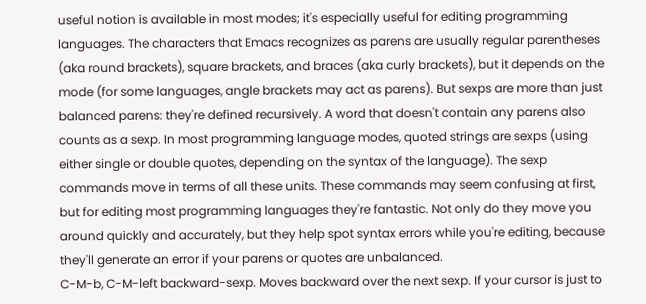useful notion is available in most modes; it's especially useful for editing programming languages. The characters that Emacs recognizes as parens are usually regular parentheses (aka round brackets), square brackets, and braces (aka curly brackets), but it depends on the mode (for some languages, angle brackets may act as parens). But sexps are more than just balanced parens: they're defined recursively. A word that doesn't contain any parens also counts as a sexp. In most programming language modes, quoted strings are sexps (using either single or double quotes, depending on the syntax of the language). The sexp commands move in terms of all these units. These commands may seem confusing at first, but for editing most programming languages they're fantastic. Not only do they move you around quickly and accurately, but they help spot syntax errors while you're editing, because they'll generate an error if your parens or quotes are unbalanced.
C-M-b, C-M-left backward-sexp. Moves backward over the next sexp. If your cursor is just to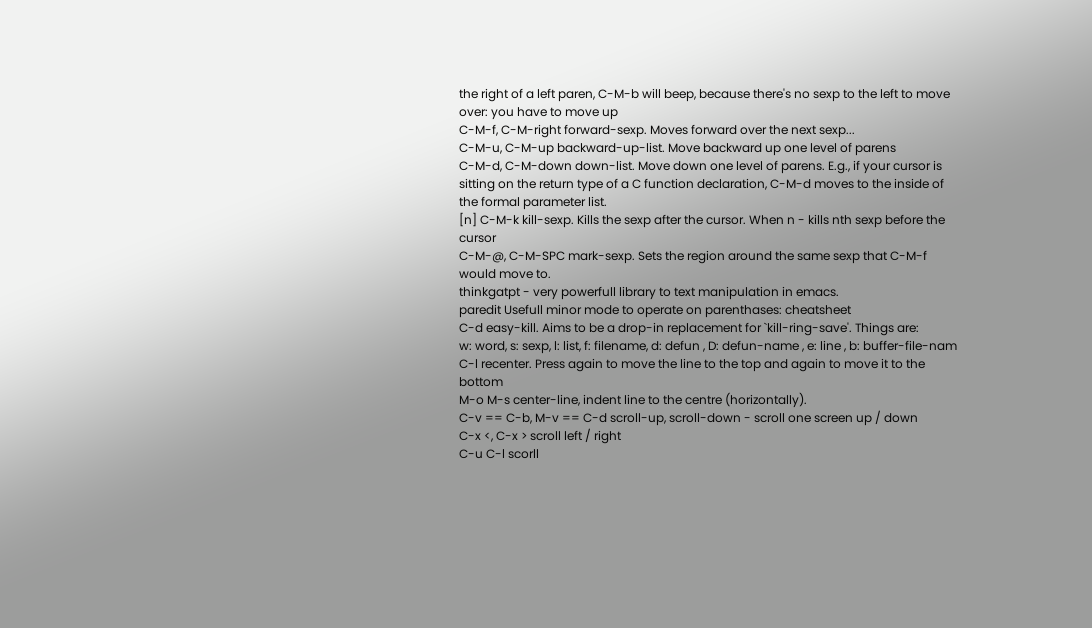the right of a left paren, C-M-b will beep, because there's no sexp to the left to move over: you have to move up
C-M-f, C-M-right forward-sexp. Moves forward over the next sexp...
C-M-u, C-M-up backward-up-list. Move backward up one level of parens
C-M-d, C-M-down down-list. Move down one level of parens. E.g., if your cursor is sitting on the return type of a C function declaration, C-M-d moves to the inside of the formal parameter list.
[n] C-M-k kill-sexp. Kills the sexp after the cursor. When n - kills nth sexp before the cursor
C-M-@, C-M-SPC mark-sexp. Sets the region around the same sexp that C-M-f would move to.
thinkgatpt - very powerfull library to text manipulation in emacs.
paredit Usefull minor mode to operate on parenthases: cheatsheet
C-d easy-kill. Aims to be a drop-in replacement for `kill-ring-save'. Things are:
w: word, s: sexp, l: list, f: filename, d: defun , D: defun-name , e: line , b: buffer-file-nam
C-l recenter. Press again to move the line to the top and again to move it to the bottom
M-o M-s center-line, indent line to the centre (horizontally).
C-v == C-b, M-v == C-d scroll-up, scroll-down - scroll one screen up / down
C-x <, C-x > scroll left / right
C-u C-l scorll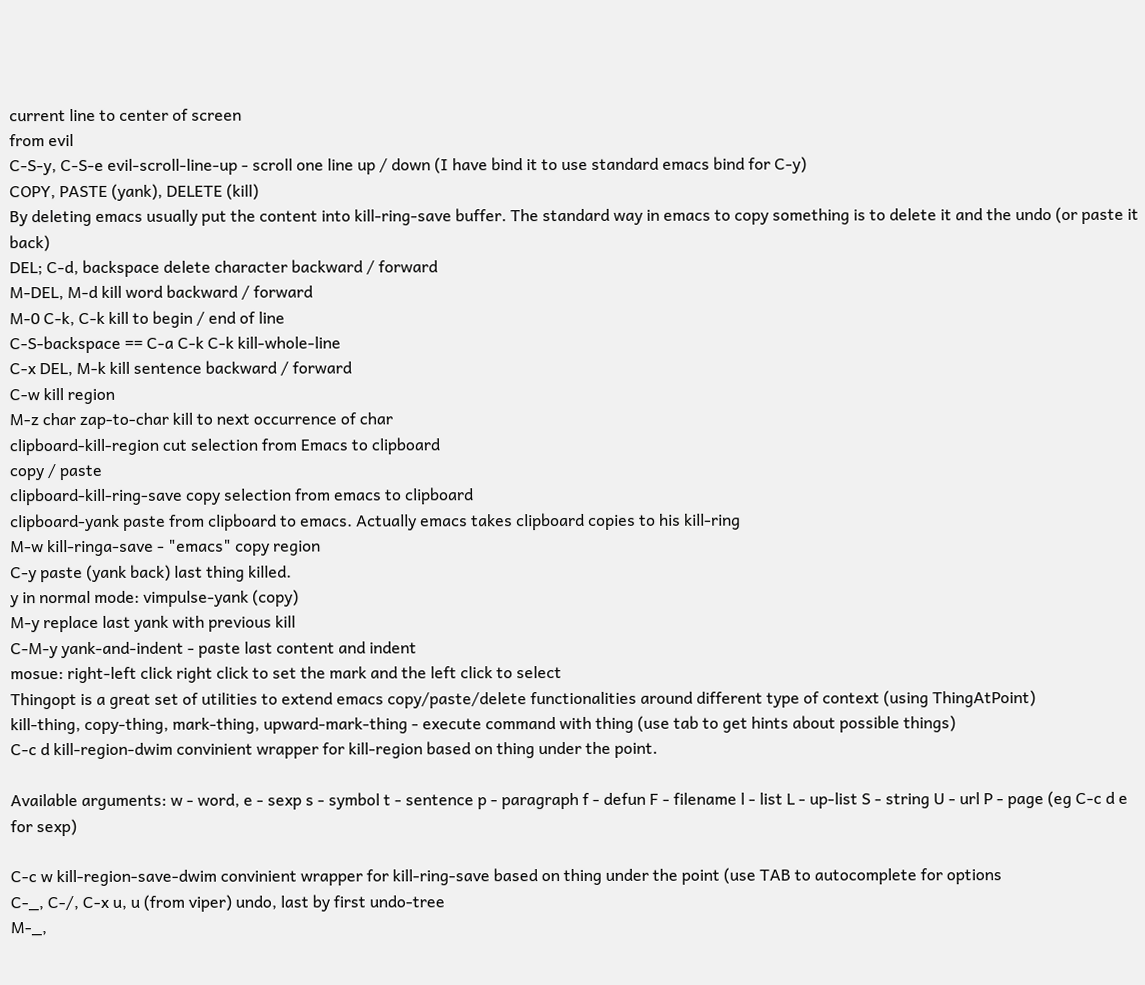current line to center of screen
from evil
C-S-y, C-S-e evil-scroll-line-up - scroll one line up / down (I have bind it to use standard emacs bind for C-y)
COPY, PASTE (yank), DELETE (kill)
By deleting emacs usually put the content into kill-ring-save buffer. The standard way in emacs to copy something is to delete it and the undo (or paste it back)
DEL; C-d, backspace delete character backward / forward
M-DEL, M-d kill word backward / forward
M-0 C-k, C-k kill to begin / end of line
C-S-backspace == C-a C-k C-k kill-whole-line
C-x DEL, M-k kill sentence backward / forward
C-w kill region
M-z char zap-to-char kill to next occurrence of char
clipboard-kill-region cut selection from Emacs to clipboard
copy / paste
clipboard-kill-ring-save copy selection from emacs to clipboard
clipboard-yank paste from clipboard to emacs. Actually emacs takes clipboard copies to his kill-ring
M-w kill-ringa-save - "emacs" copy region
C-y paste (yank back) last thing killed.
y in normal mode: vimpulse-yank (copy)
M-y replace last yank with previous kill
C-M-y yank-and-indent - paste last content and indent
mosue: right-left click right click to set the mark and the left click to select
Thingopt is a great set of utilities to extend emacs copy/paste/delete functionalities around different type of context (using ThingAtPoint)
kill-thing, copy-thing, mark-thing, upward-mark-thing - execute command with thing (use tab to get hints about possible things)
C-c d kill-region-dwim convinient wrapper for kill-region based on thing under the point.

Available arguments: w - word, e - sexp s - symbol t - sentence p - paragraph f - defun F - filename l - list L - up-list S - string U - url P - page (eg C-c d e for sexp)

C-c w kill-region-save-dwim convinient wrapper for kill-ring-save based on thing under the point (use TAB to autocomplete for options
C-_, C-/, C-x u, u (from viper) undo, last by first undo-tree
M-_,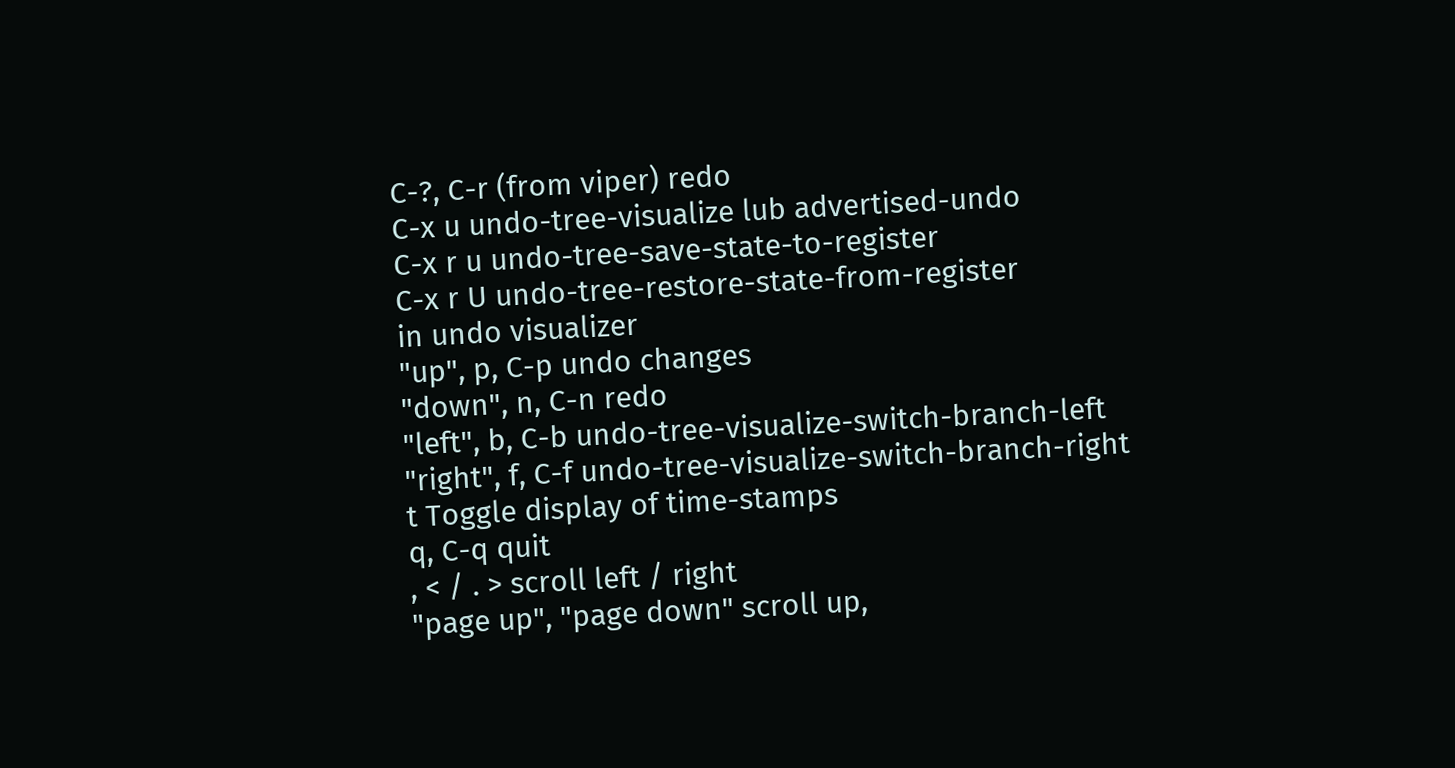C-?, C-r (from viper) redo
C-x u undo-tree-visualize lub advertised-undo
C-x r u undo-tree-save-state-to-register
C-x r U undo-tree-restore-state-from-register
in undo visualizer
"up", p, C-p undo changes
"down", n, C-n redo
"left", b, C-b undo-tree-visualize-switch-branch-left
"right", f, C-f undo-tree-visualize-switch-branch-right
t Toggle display of time-stamps
q, C-q quit
, < / . > scroll left / right
"page up", "page down" scroll up,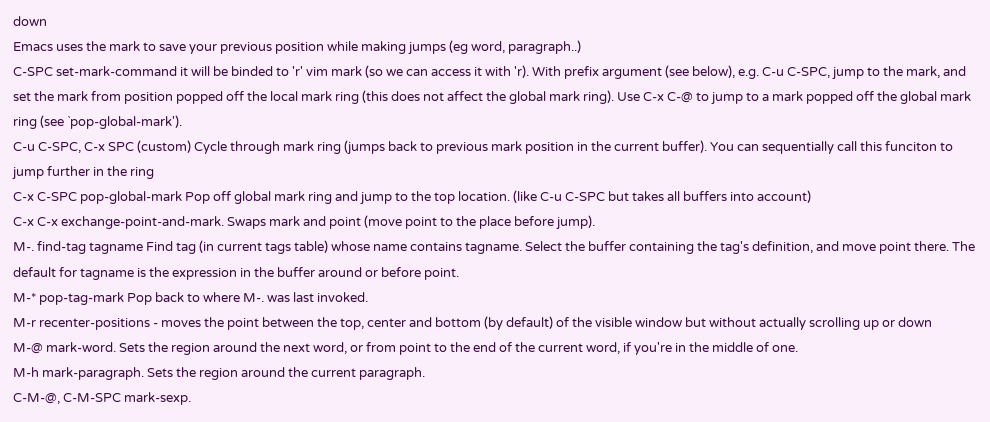down
Emacs uses the mark to save your previous position while making jumps (eg word, paragraph..)
C-SPC set-mark-command it will be binded to 'r' vim mark (so we can access it with 'r). With prefix argument (see below), e.g. C-u C-SPC, jump to the mark, and set the mark from position popped off the local mark ring (this does not affect the global mark ring). Use C-x C-@ to jump to a mark popped off the global mark ring (see `pop-global-mark').
C-u C-SPC, C-x SPC (custom) Cycle through mark ring (jumps back to previous mark position in the current buffer). You can sequentially call this funciton to jump further in the ring
C-x C-SPC pop-global-mark Pop off global mark ring and jump to the top location. (like C-u C-SPC but takes all buffers into account)
C-x C-x exchange-point-and-mark. Swaps mark and point (move point to the place before jump).
M-. find-tag tagname Find tag (in current tags table) whose name contains tagname. Select the buffer containing the tag's definition, and move point there. The default for tagname is the expression in the buffer around or before point.
M-* pop-tag-mark Pop back to where M-. was last invoked.
M-r recenter-positions - moves the point between the top, center and bottom (by default) of the visible window but without actually scrolling up or down
M-@ mark-word. Sets the region around the next word, or from point to the end of the current word, if you're in the middle of one.
M-h mark-paragraph. Sets the region around the current paragraph.
C-M-@, C-M-SPC mark-sexp.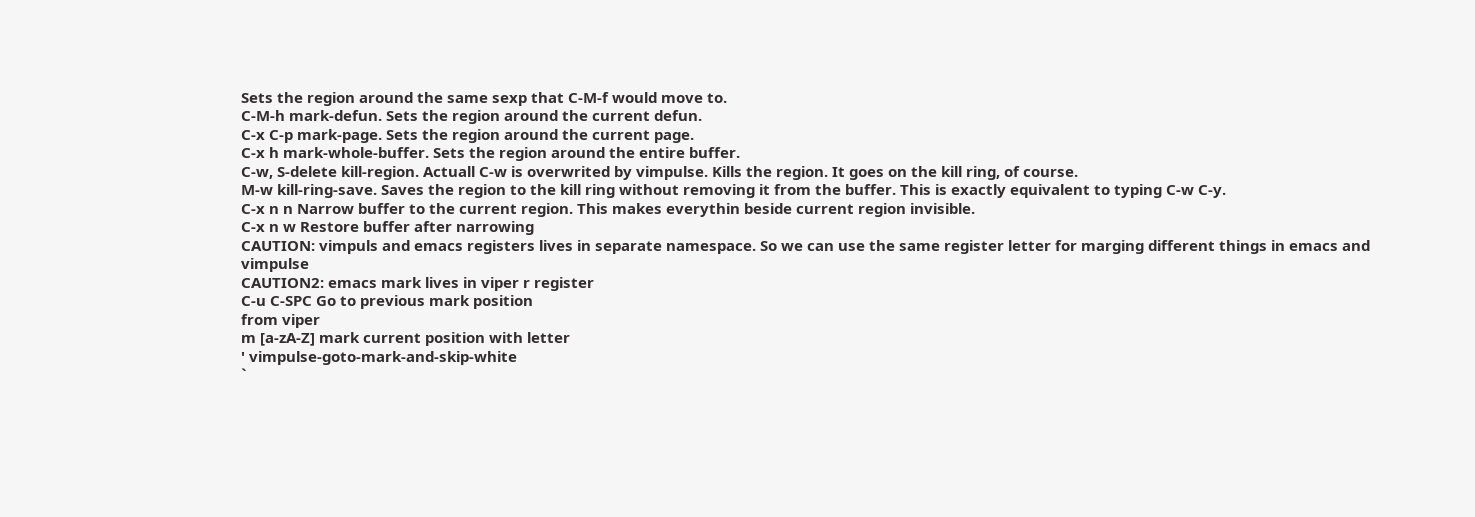Sets the region around the same sexp that C-M-f would move to.
C-M-h mark-defun. Sets the region around the current defun.
C-x C-p mark-page. Sets the region around the current page.
C-x h mark-whole-buffer. Sets the region around the entire buffer.
C-w, S-delete kill-region. Actuall C-w is overwrited by vimpulse. Kills the region. It goes on the kill ring, of course.
M-w kill-ring-save. Saves the region to the kill ring without removing it from the buffer. This is exactly equivalent to typing C-w C-y.
C-x n n Narrow buffer to the current region. This makes everythin beside current region invisible.
C-x n w Restore buffer after narrowing
CAUTION: vimpuls and emacs registers lives in separate namespace. So we can use the same register letter for marging different things in emacs and vimpulse
CAUTION2: emacs mark lives in viper r register
C-u C-SPC Go to previous mark position
from viper
m [a-zA-Z] mark current position with letter
' vimpulse-goto-mark-and-skip-white
`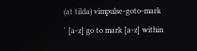(at tilda) vimpulse-goto-mark
' [a-z] go to mark [a-z] within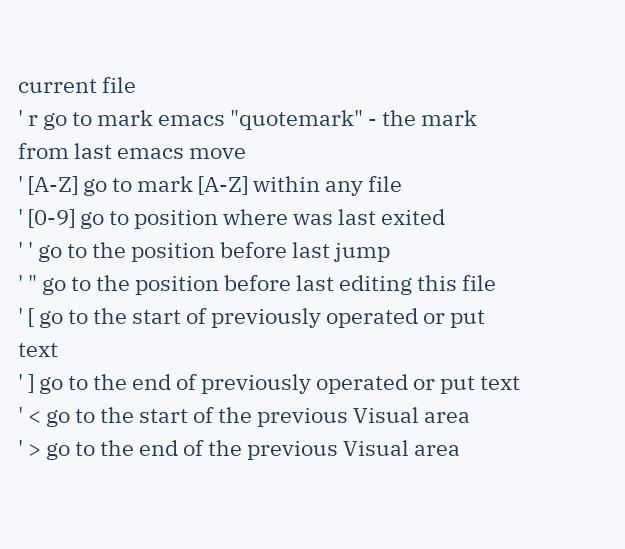current file
' r go to mark emacs "quotemark" - the mark from last emacs move
' [A-Z] go to mark [A-Z] within any file
' [0-9] go to position where was last exited
' ' go to the position before last jump
' " go to the position before last editing this file
' [ go to the start of previously operated or put text
' ] go to the end of previously operated or put text
' < go to the start of the previous Visual area
' > go to the end of the previous Visual area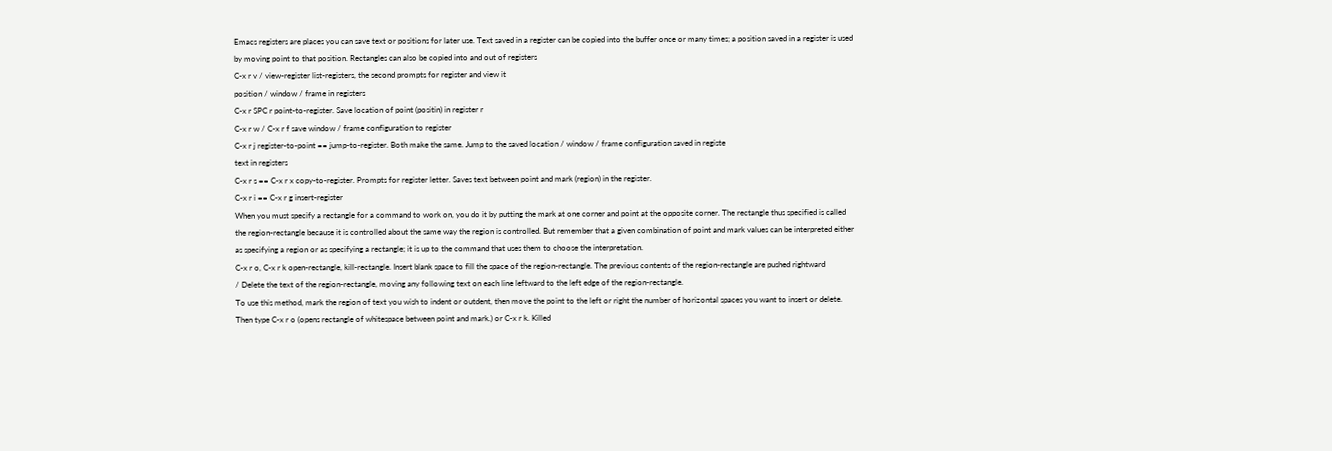Emacs registers are places you can save text or positions for later use. Text saved in a register can be copied into the buffer once or many times; a position saved in a register is used by moving point to that position. Rectangles can also be copied into and out of registers
C-x r v / view-register list-registers, the second prompts for register and view it
position / window / frame in registers
C-x r SPC r point-to-register. Save location of point (positin) in register r
C-x r w / C-x r f save window / frame configuration to register
C-x r j register-to-point == jump-to-register. Both make the same. Jump to the saved location / window / frame configuration saved in registe
text in registers
C-x r s == C-x r x copy-to-register. Prompts for register letter. Saves text between point and mark (region) in the register.
C-x r i == C-x r g insert-register
When you must specify a rectangle for a command to work on, you do it by putting the mark at one corner and point at the opposite corner. The rectangle thus specified is called the region-rectangle because it is controlled about the same way the region is controlled. But remember that a given combination of point and mark values can be interpreted either as specifying a region or as specifying a rectangle; it is up to the command that uses them to choose the interpretation.
C-x r o, C-x r k open-rectangle, kill-rectangle. Insert blank space to fill the space of the region-rectangle. The previous contents of the region-rectangle are pushed rightward
/ Delete the text of the region-rectangle, moving any following text on each line leftward to the left edge of the region-rectangle.
To use this method, mark the region of text you wish to indent or outdent, then move the point to the left or right the number of horizontal spaces you want to insert or delete. Then type C-x r o (opens rectangle of whitespace between point and mark.) or C-x r k. Killed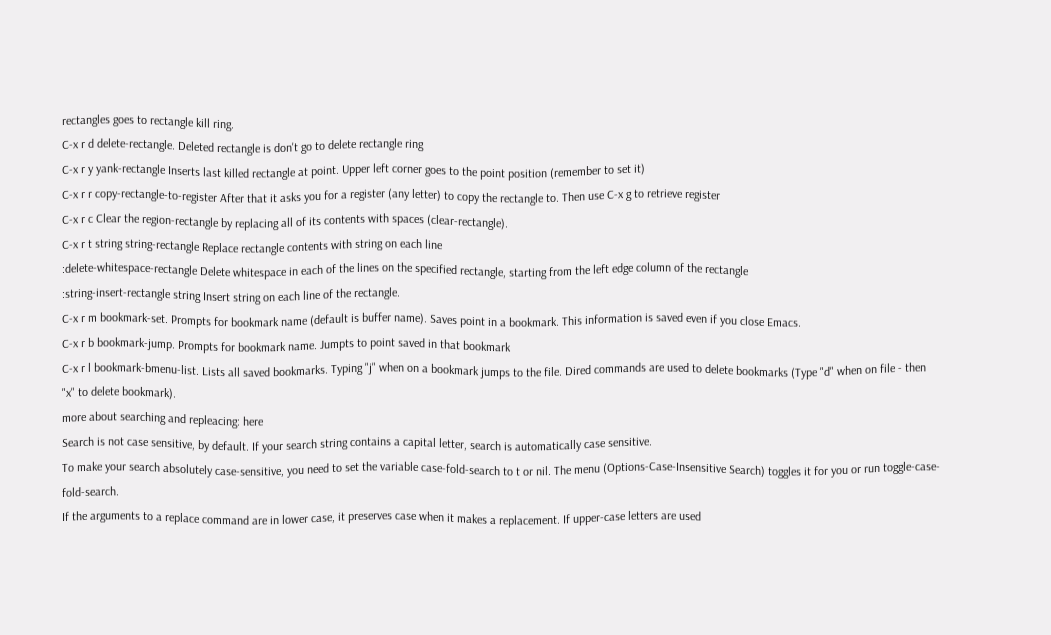rectangles goes to rectangle kill ring.
C-x r d delete-rectangle. Deleted rectangle is don't go to delete rectangle ring
C-x r y yank-rectangle Inserts last killed rectangle at point. Upper left corner goes to the point position (remember to set it)
C-x r r copy-rectangle-to-register After that it asks you for a register (any letter) to copy the rectangle to. Then use C-x g to retrieve register
C-x r c Clear the region-rectangle by replacing all of its contents with spaces (clear-rectangle).
C-x r t string string-rectangle Replace rectangle contents with string on each line
:delete-whitespace-rectangle Delete whitespace in each of the lines on the specified rectangle, starting from the left edge column of the rectangle
:string-insert-rectangle string Insert string on each line of the rectangle.
C-x r m bookmark-set. Prompts for bookmark name (default is buffer name). Saves point in a bookmark. This information is saved even if you close Emacs.
C-x r b bookmark-jump. Prompts for bookmark name. Jumpts to point saved in that bookmark
C-x r l bookmark-bmenu-list. Lists all saved bookmarks. Typing "j" when on a bookmark jumps to the file. Dired commands are used to delete bookmarks (Type "d" when on file - then "x" to delete bookmark).
more about searching and repleacing: here
Search is not case sensitive, by default. If your search string contains a capital letter, search is automatically case sensitive.
To make your search absolutely case-sensitive, you need to set the variable case-fold-search to t or nil. The menu (Options-Case-Insensitive Search) toggles it for you or run toggle-case-fold-search.
If the arguments to a replace command are in lower case, it preserves case when it makes a replacement. If upper-case letters are used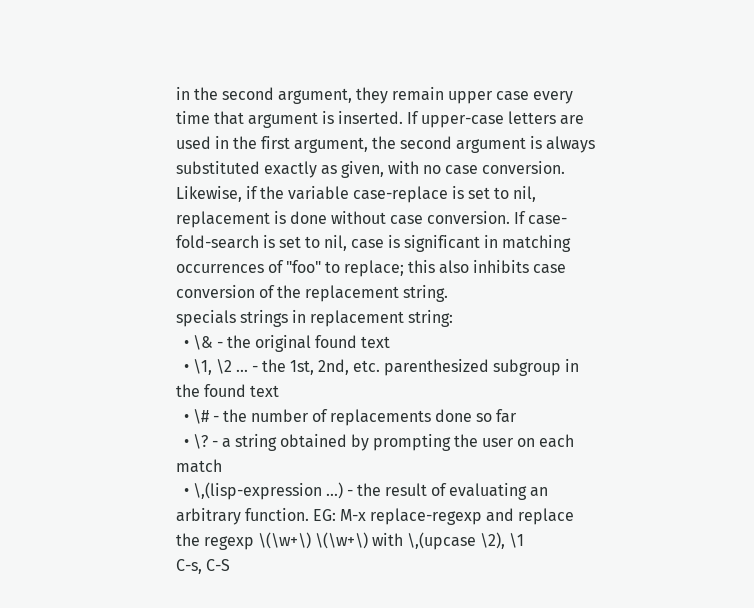in the second argument, they remain upper case every time that argument is inserted. If upper-case letters are used in the first argument, the second argument is always substituted exactly as given, with no case conversion. Likewise, if the variable case-replace is set to nil, replacement is done without case conversion. If case-fold-search is set to nil, case is significant in matching occurrences of "foo" to replace; this also inhibits case conversion of the replacement string.
specials strings in replacement string:
  • \& - the original found text
  • \1, \2 ... - the 1st, 2nd, etc. parenthesized subgroup in the found text
  • \# - the number of replacements done so far
  • \? - a string obtained by prompting the user on each match
  • \,(lisp-expression ...) - the result of evaluating an arbitrary function. EG: M-x replace-regexp and replace the regexp \(\w+\) \(\w+\) with \,(upcase \2), \1
C-s, C-S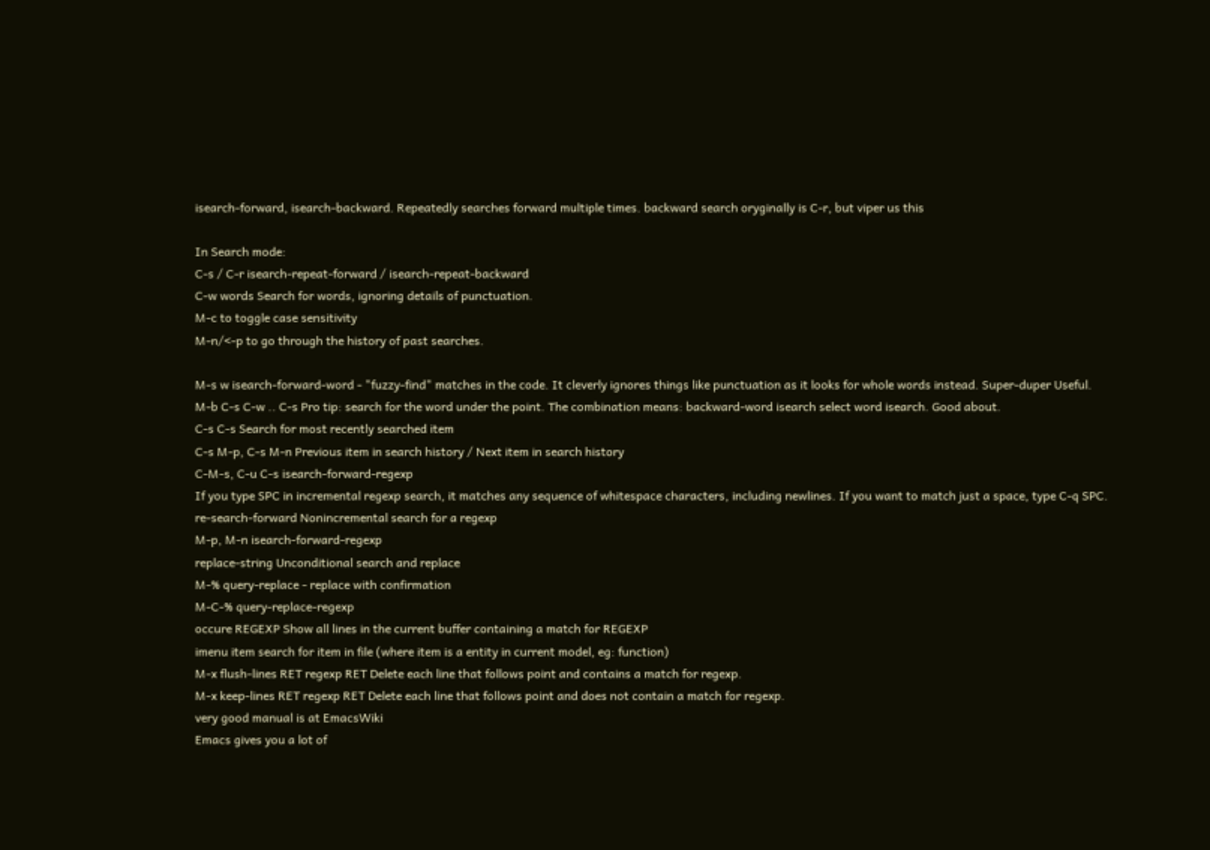isearch-forward, isearch-backward. Repeatedly searches forward multiple times. backward search oryginally is C-r, but viper us this

In Search mode:
C-s / C-r isearch-repeat-forward / isearch-repeat-backward
C-w words Search for words, ignoring details of punctuation.
M-c to toggle case sensitivity
M-n/<-p to go through the history of past searches.

M-s w isearch-forward-word - "fuzzy-find" matches in the code. It cleverly ignores things like punctuation as it looks for whole words instead. Super-duper Useful.
M-b C-s C-w .. C-s Pro tip: search for the word under the point. The combination means: backward-word isearch select word isearch. Good about.
C-s C-s Search for most recently searched item
C-s M-p, C-s M-n Previous item in search history / Next item in search history
C-M-s, C-u C-s isearch-forward-regexp
If you type SPC in incremental regexp search, it matches any sequence of whitespace characters, including newlines. If you want to match just a space, type C-q SPC.
re-search-forward Nonincremental search for a regexp
M-p, M-n isearch-forward-regexp
replace-string Unconditional search and replace
M-% query-replace - replace with confirmation
M-C-% query-replace-regexp
occure REGEXP Show all lines in the current buffer containing a match for REGEXP
imenu item search for item in file (where item is a entity in current model, eg: function)
M-x flush-lines RET regexp RET Delete each line that follows point and contains a match for regexp.
M-x keep-lines RET regexp RET Delete each line that follows point and does not contain a match for regexp.
very good manual is at EmacsWiki
Emacs gives you a lot of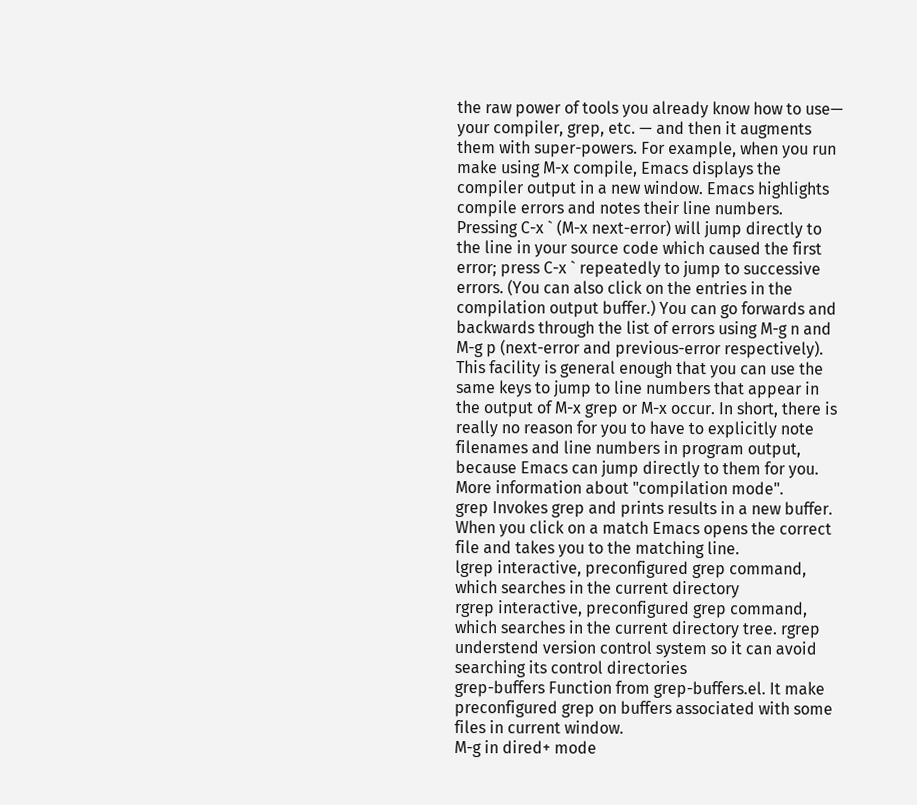the raw power of tools you already know how to use— your compiler, grep, etc. — and then it augments them with super-powers. For example, when you run make using M-x compile, Emacs displays the compiler output in a new window. Emacs highlights compile errors and notes their line numbers. Pressing C-x ` (M-x next-error) will jump directly to the line in your source code which caused the first error; press C-x ` repeatedly to jump to successive errors. (You can also click on the entries in the compilation output buffer.) You can go forwards and backwards through the list of errors using M-g n and M-g p (next-error and previous-error respectively).
This facility is general enough that you can use the same keys to jump to line numbers that appear in the output of M-x grep or M-x occur. In short, there is really no reason for you to have to explicitly note filenames and line numbers in program output, because Emacs can jump directly to them for you.
More information about "compilation mode".
grep Invokes grep and prints results in a new buffer. When you click on a match Emacs opens the correct file and takes you to the matching line.
lgrep interactive, preconfigured grep command, which searches in the current directory
rgrep interactive, preconfigured grep command, which searches in the current directory tree. rgrep understend version control system so it can avoid searching its control directories
grep-buffers Function from grep-buffers.el. It make preconfigured grep on buffers associated with some files in current window.
M-g in dired+ mode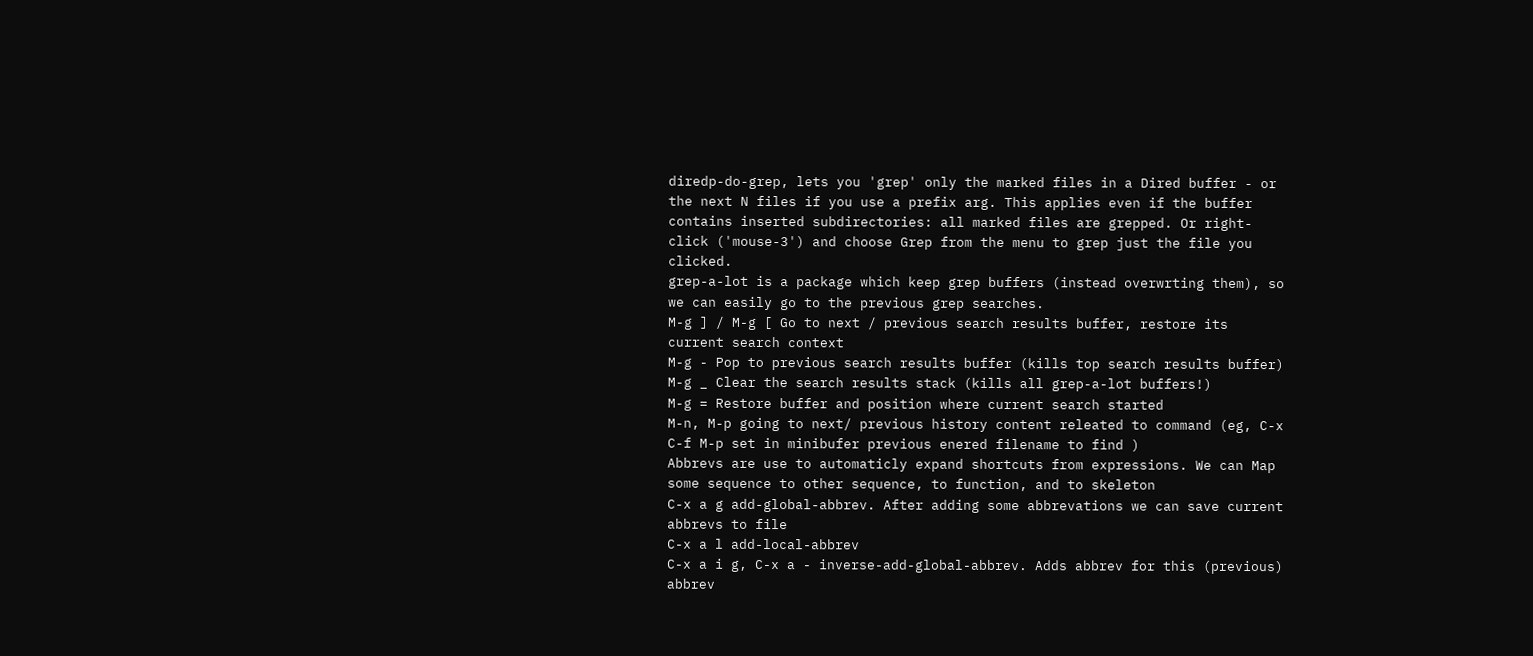diredp-do-grep, lets you 'grep' only the marked files in a Dired buffer - or the next N files if you use a prefix arg. This applies even if the buffer contains inserted subdirectories: all marked files are grepped. Or right-click ('mouse-3') and choose Grep from the menu to grep just the file you clicked.
grep-a-lot is a package which keep grep buffers (instead overwrting them), so we can easily go to the previous grep searches.
M-g ] / M-g [ Go to next / previous search results buffer, restore its current search context
M-g - Pop to previous search results buffer (kills top search results buffer)
M-g _ Clear the search results stack (kills all grep-a-lot buffers!)
M-g = Restore buffer and position where current search started
M-n, M-p going to next/ previous history content releated to command (eg, C-x C-f M-p set in minibufer previous enered filename to find )
Abbrevs are use to automaticly expand shortcuts from expressions. We can Map some sequence to other sequence, to function, and to skeleton
C-x a g add-global-abbrev. After adding some abbrevations we can save current abbrevs to file
C-x a l add-local-abbrev
C-x a i g, C-x a - inverse-add-global-abbrev. Adds abbrev for this (previous) abbrev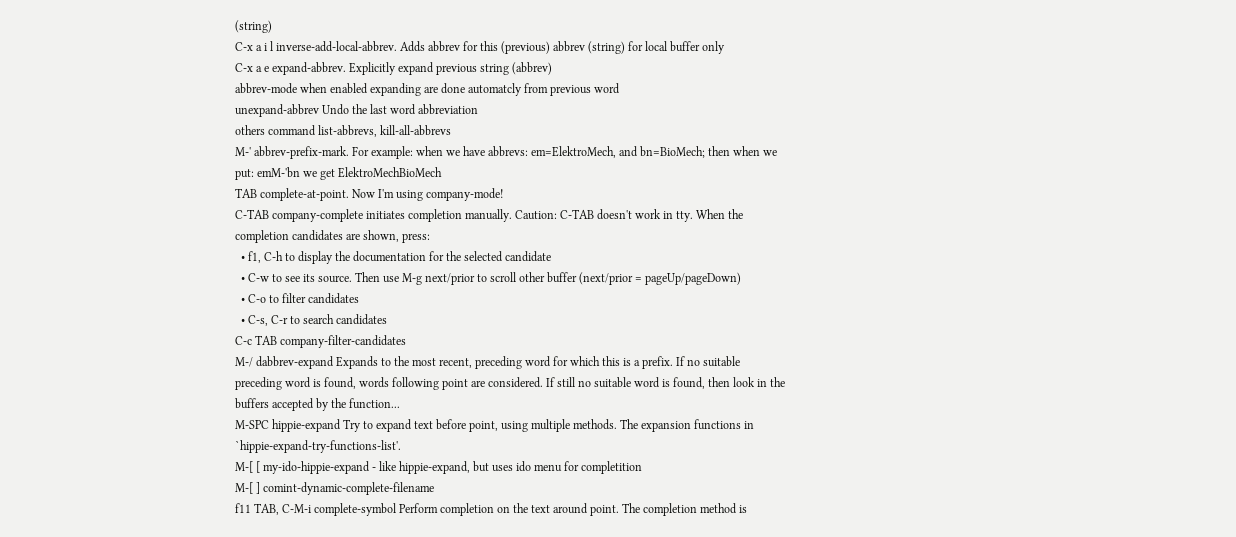(string)
C-x a i l inverse-add-local-abbrev. Adds abbrev for this (previous) abbrev (string) for local buffer only
C-x a e expand-abbrev. Explicitly expand previous string (abbrev)
abbrev-mode when enabled expanding are done automatcly from previous word
unexpand-abbrev Undo the last word abbreviation
others command list-abbrevs, kill-all-abbrevs
M-' abbrev-prefix-mark. For example: when we have abbrevs: em=ElektroMech, and bn=BioMech; then when we put: emM-'bn we get ElektroMechBioMech
TAB complete-at-point. Now I'm using company-mode!
C-TAB company-complete initiates completion manually. Caution: C-TAB doesn't work in tty. When the completion candidates are shown, press:
  • f1, C-h to display the documentation for the selected candidate
  • C-w to see its source. Then use M-g next/prior to scroll other buffer (next/prior = pageUp/pageDown)
  • C-o to filter candidates
  • C-s, C-r to search candidates
C-c TAB company-filter-candidates
M-/ dabbrev-expand Expands to the most recent, preceding word for which this is a prefix. If no suitable preceding word is found, words following point are considered. If still no suitable word is found, then look in the buffers accepted by the function...
M-SPC hippie-expand Try to expand text before point, using multiple methods. The expansion functions in `hippie-expand-try-functions-list'.
M-[ [ my-ido-hippie-expand - like hippie-expand, but uses ido menu for completition
M-[ ] comint-dynamic-complete-filename
f11 TAB, C-M-i complete-symbol Perform completion on the text around point. The completion method is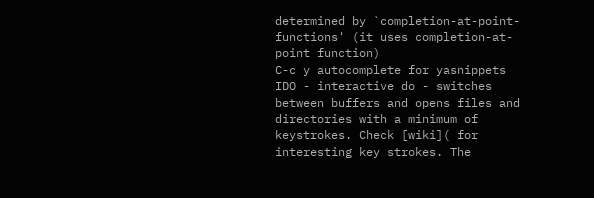determined by `completion-at-point-functions' (it uses completion-at-point function)
C-c y autocomplete for yasnippets
IDO - interactive do - switches between buffers and opens files and directories with a minimum of keystrokes. Check [wiki]( for interesting key strokes. The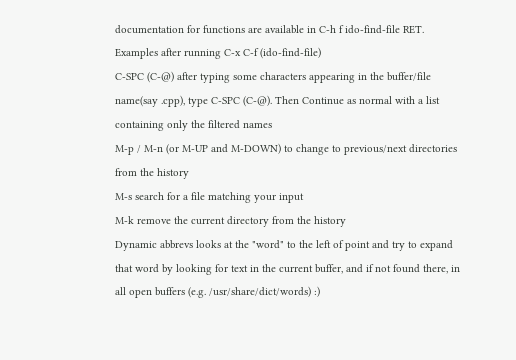documentation for functions are available in C-h f ido-find-file RET. Examples after running C-x C-f (ido-find-file)
C-SPC (C-@) after typing some characters appearing in the buffer/file name(say .cpp), type C-SPC (C-@). Then Continue as normal with a list containing only the filtered names
M-p / M-n (or M-UP and M-DOWN) to change to previous/next directories from the history
M-s search for a file matching your input
M-k remove the current directory from the history
Dynamic abbrevs looks at the "word" to the left of point and try to expand that word by looking for text in the current buffer, and if not found there, in all open buffers (e.g. /usr/share/dict/words) :)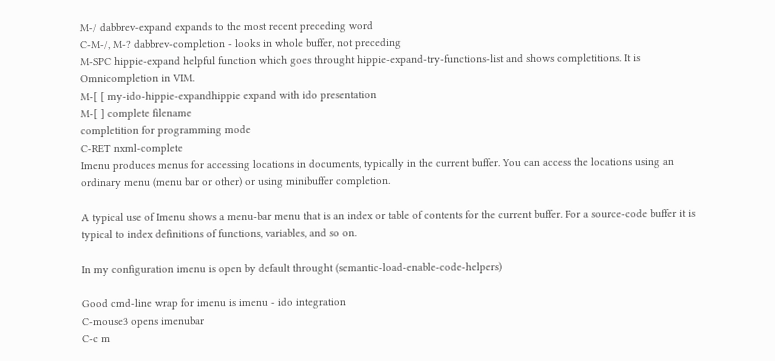M-/ dabbrev-expand expands to the most recent preceding word
C-M-/, M-? dabbrev-completion - looks in whole buffer, not preceding
M-SPC hippie-expand helpful function which goes throught hippie-expand-try-functions-list and shows completitions. It is Omnicompletion in VIM.
M-[ [ my-ido-hippie-expandhippie expand with ido presentation
M-[ ] complete filename
completition for programming mode
C-RET nxml-complete
Imenu produces menus for accessing locations in documents, typically in the current buffer. You can access the locations using an ordinary menu (menu bar or other) or using minibuffer completion.

A typical use of Imenu shows a menu-bar menu that is an index or table of contents for the current buffer. For a source-code buffer it is typical to index definitions of functions, variables, and so on.

In my configuration imenu is open by default throught (semantic-load-enable-code-helpers)

Good cmd-line wrap for imenu is imenu - ido integration
C-mouse3 opens imenubar
C-c m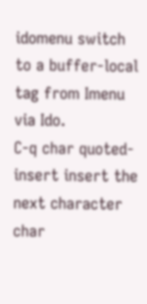idomenu switch to a buffer-local tag from Imenu via Ido.
C-q char quoted-insert insert the next character char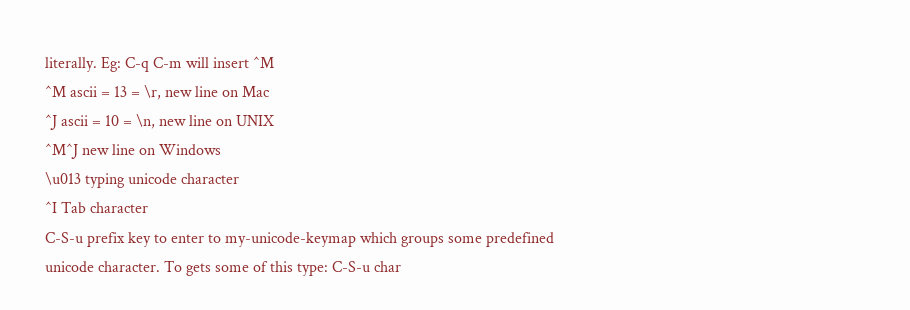literally. Eg: C-q C-m will insert ^M
^M ascii = 13 = \r, new line on Mac
^J ascii = 10 = \n, new line on UNIX
^M^J new line on Windows
\u013 typing unicode character
^I Tab character
C-S-u prefix key to enter to my-unicode-keymap which groups some predefined unicode character. To gets some of this type: C-S-u char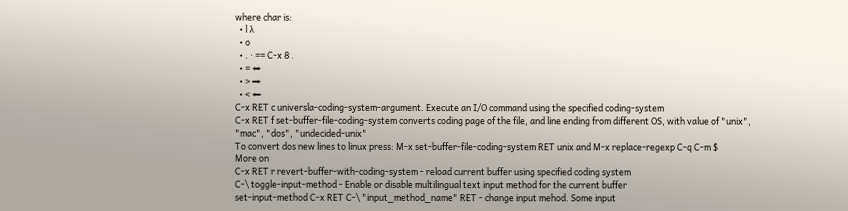where char is:
  • l λ
  • o
  • . · == C-x 8 .
  • = ⇔
  • > ⇒
  • < ⇐
C-x RET c universla-coding-system-argument. Execute an I/O command using the specified coding-system
C-x RET f set-buffer-file-coding-system converts coding page of the file, and line ending from different OS, with value of "unix", "mac", "dos", "undecided-unix"
To convert dos new lines to linux press: M-x set-buffer-file-coding-system RET unix and M-x replace-regexp C-q C-m $
More on
C-x RET r revert-buffer-with-coding-system - reload current buffer using specified coding system
C-\ toggle-input-method - Enable or disable multilingual text input method for the current buffer
set-input-method C-x RET C-\ "input_method_name" RET - change input mehod. Some input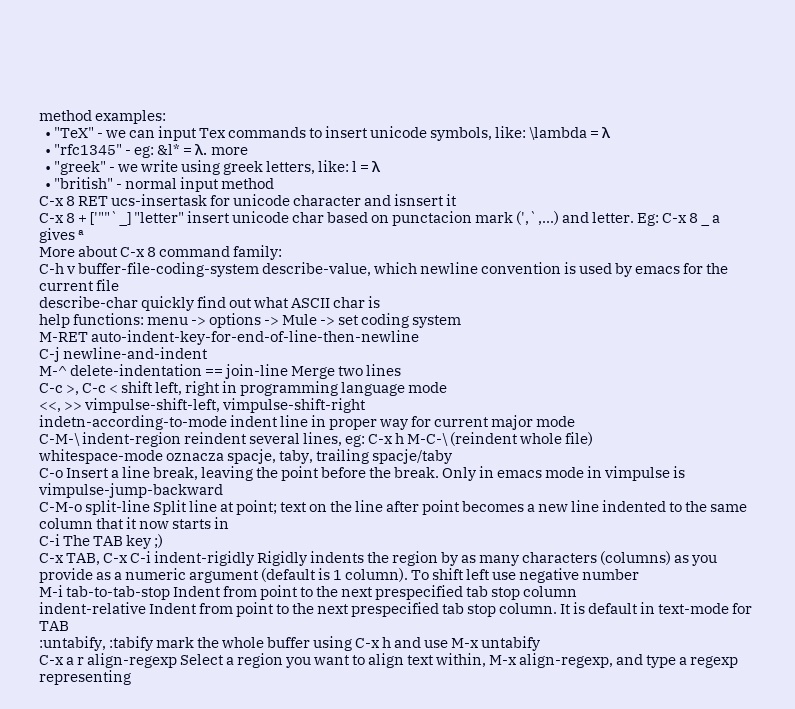method examples:
  • "TeX" - we can input Tex commands to insert unicode symbols, like: \lambda = λ
  • "rfc1345" - eg: &l* = λ. more
  • "greek" - we write using greek letters, like: l = λ
  • "british" - normal input method
C-x 8 RET ucs-insertask for unicode character and isnsert it
C-x 8 + ['""`_] "letter" insert unicode char based on punctacion mark (',`,...) and letter. Eg: C-x 8 _ a gives ª
More about C-x 8 command family:
C-h v buffer-file-coding-system describe-value, which newline convention is used by emacs for the current file
describe-char quickly find out what ASCII char is
help functions: menu -> options -> Mule -> set coding system
M-RET auto-indent-key-for-end-of-line-then-newline
C-j newline-and-indent
M-^ delete-indentation == join-line Merge two lines
C-c >, C-c < shift left, right in programming language mode
<<, >> vimpulse-shift-left, vimpulse-shift-right
indetn-according-to-mode indent line in proper way for current major mode
C-M-\ indent-region reindent several lines, eg: C-x h M-C-\ (reindent whole file)
whitespace-mode oznacza spacje, taby, trailing spacje/taby
C-o Insert a line break, leaving the point before the break. Only in emacs mode in vimpulse is vimpulse-jump-backward
C-M-o split-line Split line at point; text on the line after point becomes a new line indented to the same column that it now starts in
C-i The TAB key ;)
C-x TAB, C-x C-i indent-rigidly Rigidly indents the region by as many characters (columns) as you provide as a numeric argument (default is 1 column). To shift left use negative number
M-i tab-to-tab-stop Indent from point to the next prespecified tab stop column
indent-relative Indent from point to the next prespecified tab stop column. It is default in text-mode for TAB
:untabify, :tabify mark the whole buffer using C-x h and use M-x untabify
C-x a r align-regexp Select a region you want to align text within, M-x align-regexp, and type a regexp representing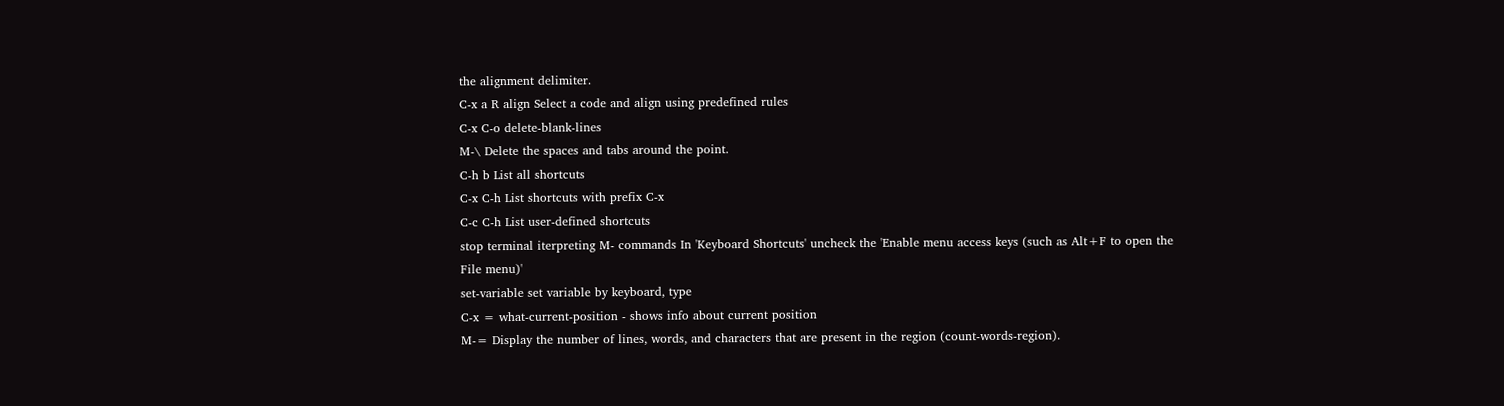the alignment delimiter.
C-x a R align Select a code and align using predefined rules
C-x C-o delete-blank-lines
M-\ Delete the spaces and tabs around the point.
C-h b List all shortcuts
C-x C-h List shortcuts with prefix C-x
C-c C-h List user-defined shortcuts
stop terminal iterpreting M- commands In 'Keyboard Shortcuts' uncheck the 'Enable menu access keys (such as Alt+F to open the File menu)'
set-variable set variable by keyboard, type
C-x = what-current-position - shows info about current position
M-= Display the number of lines, words, and characters that are present in the region (count-words-region).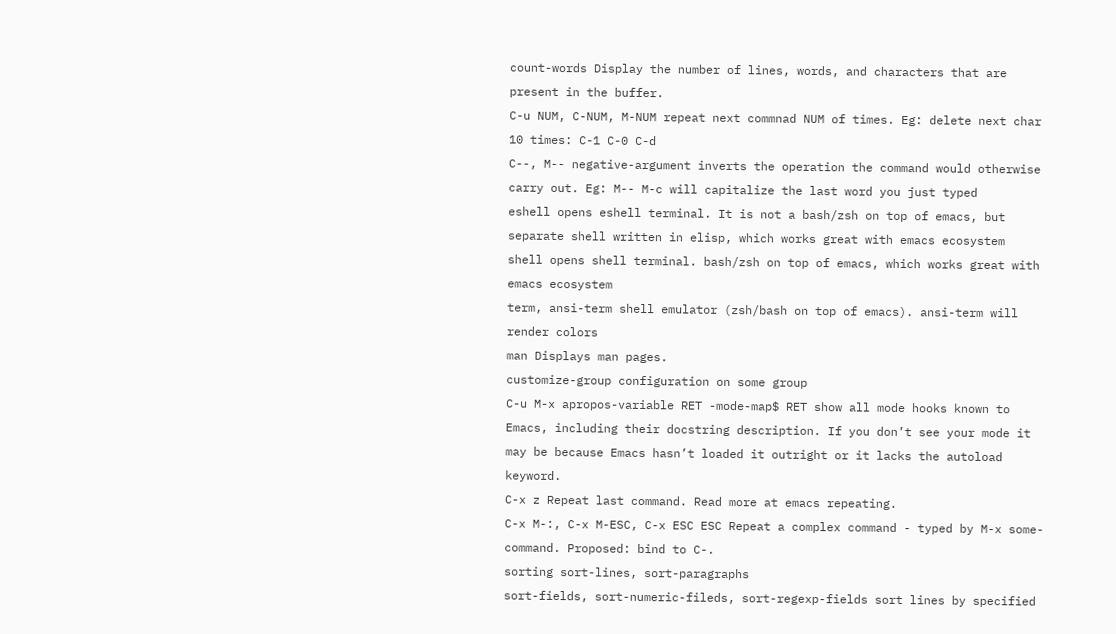count-words Display the number of lines, words, and characters that are present in the buffer.
C-u NUM, C-NUM, M-NUM repeat next commnad NUM of times. Eg: delete next char 10 times: C-1 C-0 C-d
C--, M-- negative-argument inverts the operation the command would otherwise carry out. Eg: M-- M-c will capitalize the last word you just typed
eshell opens eshell terminal. It is not a bash/zsh on top of emacs, but separate shell written in elisp, which works great with emacs ecosystem
shell opens shell terminal. bash/zsh on top of emacs, which works great with emacs ecosystem
term, ansi-term shell emulator (zsh/bash on top of emacs). ansi-term will render colors
man Displays man pages.
customize-group configuration on some group
C-u M-x apropos-variable RET -mode-map$ RET show all mode hooks known to Emacs, including their docstring description. If you don’t see your mode it may be because Emacs hasn’t loaded it outright or it lacks the autoload keyword.
C-x z Repeat last command. Read more at emacs repeating.
C-x M-:, C-x M-ESC, C-x ESC ESC Repeat a complex command - typed by M-x some-command. Proposed: bind to C-.
sorting sort-lines, sort-paragraphs
sort-fields, sort-numeric-fileds, sort-regexp-fields sort lines by specified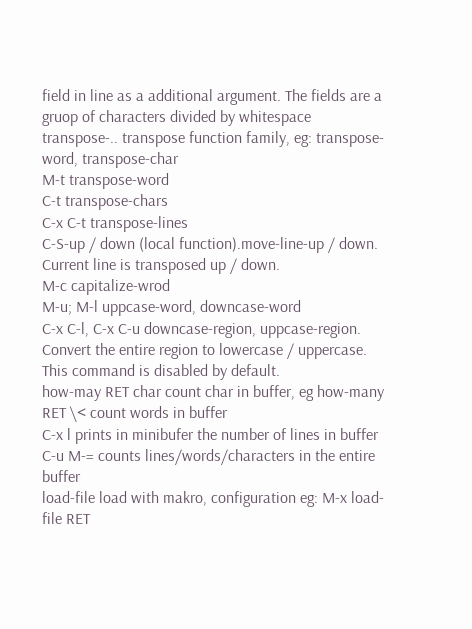field in line as a additional argument. The fields are a gruop of characters divided by whitespace
transpose-.. transpose function family, eg: transpose-word, transpose-char
M-t transpose-word
C-t transpose-chars
C-x C-t transpose-lines
C-S-up / down (local function).move-line-up / down. Current line is transposed up / down.
M-c capitalize-wrod
M-u; M-l uppcase-word, downcase-word
C-x C-l, C-x C-u downcase-region, uppcase-region. Convert the entire region to lowercase / uppercase. This command is disabled by default.
how-may RET char count char in buffer, eg how-many RET \< count words in buffer
C-x l prints in minibufer the number of lines in buffer
C-u M-= counts lines/words/characters in the entire buffer
load-file load with makro, configuration eg: M-x load-file RET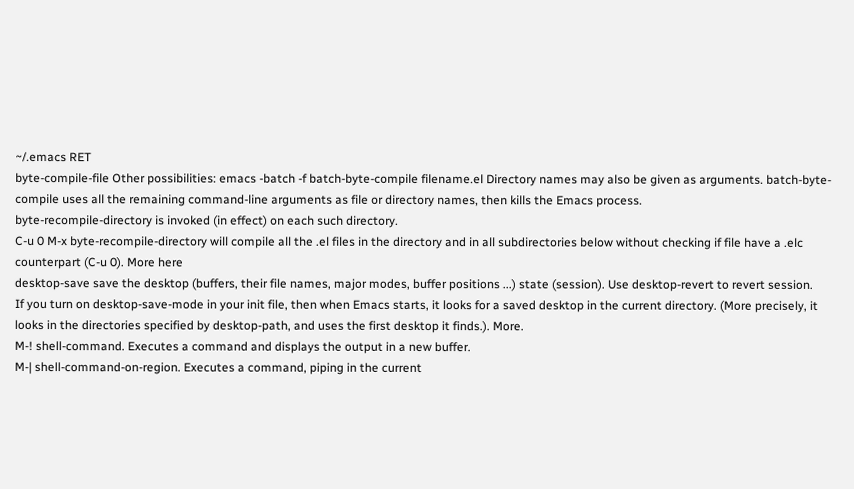~/.emacs RET
byte-compile-file Other possibilities: emacs -batch -f batch-byte-compile filename.el Directory names may also be given as arguments. batch-byte-compile uses all the remaining command-line arguments as file or directory names, then kills the Emacs process.
byte-recompile-directory is invoked (in effect) on each such directory.
C-u 0 M-x byte-recompile-directory will compile all the .el files in the directory and in all subdirectories below without checking if file have a .elc counterpart (C-u 0). More here
desktop-save save the desktop (buffers, their file names, major modes, buffer positions ...) state (session). Use desktop-revert to revert session.
If you turn on desktop-save-mode in your init file, then when Emacs starts, it looks for a saved desktop in the current directory. (More precisely, it looks in the directories specified by desktop-path, and uses the first desktop it finds.). More.
M-! shell-command. Executes a command and displays the output in a new buffer.
M-| shell-command-on-region. Executes a command, piping in the current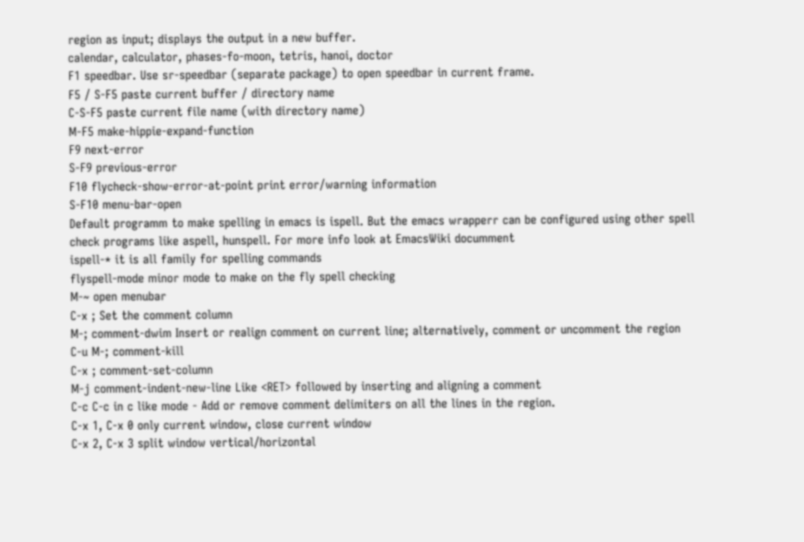region as input; displays the output in a new buffer.
calendar, calculator, phases-fo-moon, tetris, hanoi, doctor
F1 speedbar. Use sr-speedbar (separate package) to open speedbar in current frame.
F5 / S-F5 paste current buffer / directory name
C-S-F5 paste current file name (with directory name)
M-F5 make-hippie-expand-function
F9 next-error
S-F9 previous-error
F10 flycheck-show-error-at-point print error/warning information
S-F10 menu-bar-open
Default programm to make spelling in emacs is ispell. But the emacs wrapperr can be configured using other spell check programs like aspell, hunspell. For more info look at EmacsWiki documment
ispell-* it is all family for spelling commands
flyspell-mode minor mode to make on the fly spell checking
M-~ open menubar
C-x ; Set the comment column
M-; comment-dwim Insert or realign comment on current line; alternatively, comment or uncomment the region
C-u M-; comment-kill
C-x ; comment-set-column
M-j comment-indent-new-line Like <RET> followed by inserting and aligning a comment
C-c C-c in c like mode - Add or remove comment delimiters on all the lines in the region.
C-x 1, C-x 0 only current window, close current window
C-x 2, C-x 3 split window vertical/horizontal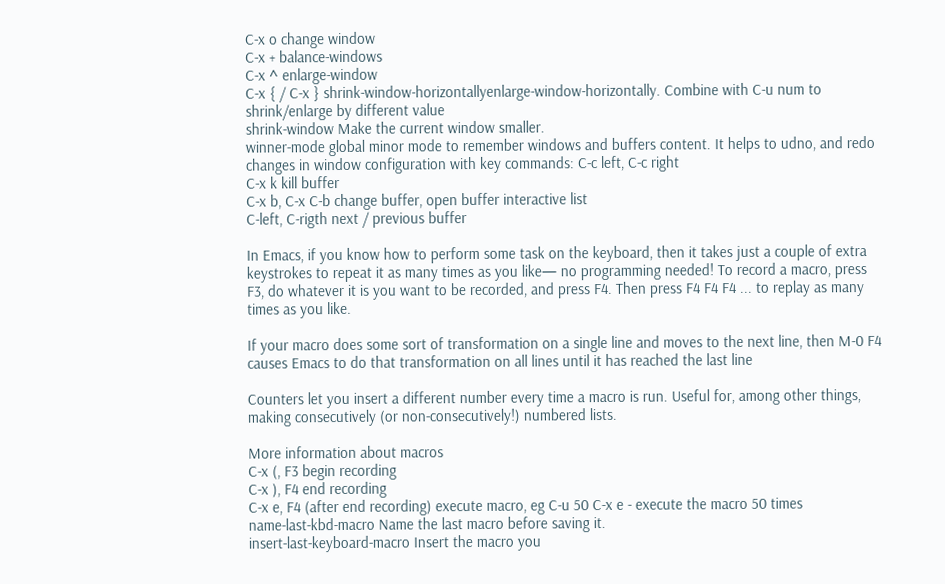C-x o change window
C-x + balance-windows
C-x ^ enlarge-window
C-x { / C-x } shrink-window-horizontallyenlarge-window-horizontally. Combine with C-u num to shrink/enlarge by different value
shrink-window Make the current window smaller.
winner-mode global minor mode to remember windows and buffers content. It helps to udno, and redo changes in window configuration with key commands: C-c left, C-c right
C-x k kill buffer
C-x b, C-x C-b change buffer, open buffer interactive list
C-left, C-rigth next / previous buffer

In Emacs, if you know how to perform some task on the keyboard, then it takes just a couple of extra keystrokes to repeat it as many times as you like— no programming needed! To record a macro, press F3, do whatever it is you want to be recorded, and press F4. Then press F4 F4 F4 ... to replay as many times as you like.

If your macro does some sort of transformation on a single line and moves to the next line, then M-0 F4 causes Emacs to do that transformation on all lines until it has reached the last line

Counters let you insert a different number every time a macro is run. Useful for, among other things, making consecutively (or non-consecutively!) numbered lists.

More information about macros
C-x (, F3 begin recording
C-x ), F4 end recording
C-x e, F4 (after end recording) execute macro, eg C-u 50 C-x e - execute the macro 50 times
name-last-kbd-macro Name the last macro before saving it.
insert-last-keyboard-macro Insert the macro you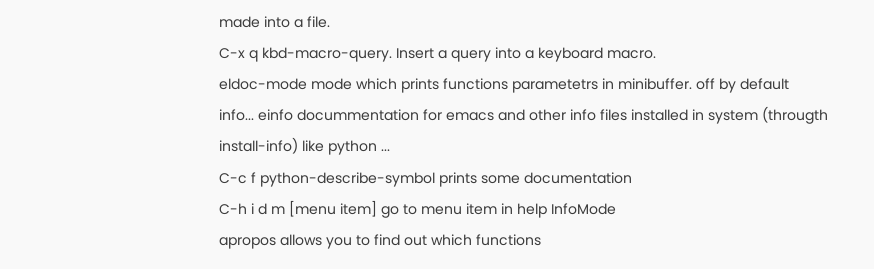made into a file.
C-x q kbd-macro-query. Insert a query into a keyboard macro.
eldoc-mode mode which prints functions parametetrs in minibuffer. off by default
info... einfo docummentation for emacs and other info files installed in system (througth install-info) like python ...
C-c f python-describe-symbol prints some documentation
C-h i d m [menu item] go to menu item in help InfoMode
apropos allows you to find out which functions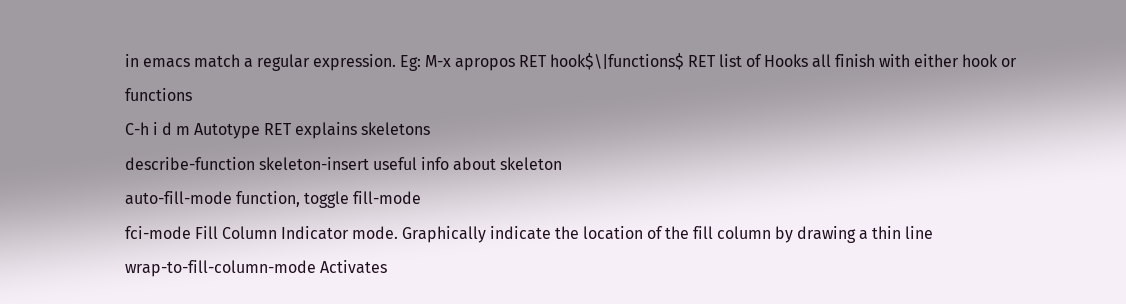in emacs match a regular expression. Eg: M-x apropos RET hook$\|functions$ RET list of Hooks all finish with either hook or functions
C-h i d m Autotype RET explains skeletons
describe-function skeleton-insert useful info about skeleton
auto-fill-mode function, toggle fill-mode
fci-mode Fill Column Indicator mode. Graphically indicate the location of the fill column by drawing a thin line
wrap-to-fill-column-mode Activates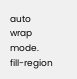auto wrap mode.
fill-region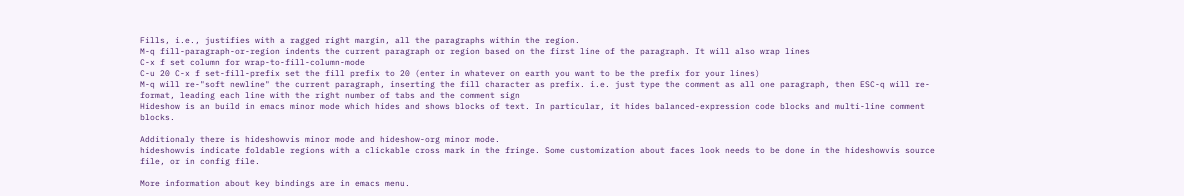Fills, i.e., justifies with a ragged right margin, all the paragraphs within the region.
M-q fill-paragraph-or-region indents the current paragraph or region based on the first line of the paragraph. It will also wrap lines
C-x f set column for wrap-to-fill-column-mode
C-u 20 C-x f set-fill-prefix set the fill prefix to 20 (enter in whatever on earth you want to be the prefix for your lines)
M-q will re-"soft newline" the current paragraph, inserting the fill character as prefix. i.e. just type the comment as all one paragraph, then ESC-q will re-format, leading each line with the right number of tabs and the comment sign
Hideshow is an build in emacs minor mode which hides and shows blocks of text. In particular, it hides balanced-expression code blocks and multi-line comment blocks.

Additionaly there is hideshowvis minor mode and hideshow-org minor mode.
hideshowvis indicate foldable regions with a clickable cross mark in the fringe. Some customization about faces look needs to be done in the hideshowvis source file, or in config file.

More information about key bindings are in emacs menu.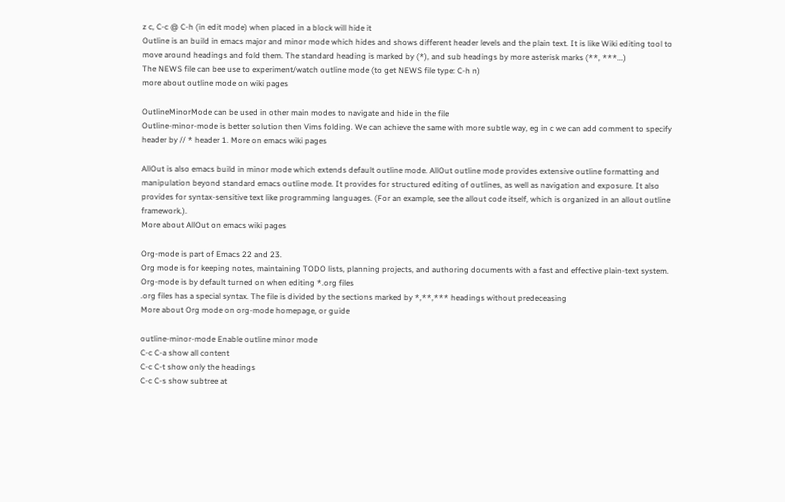z c, C-c @ C-h (in edit mode) when placed in a block will hide it
Outline is an build in emacs major and minor mode which hides and shows different header levels and the plain text. It is like Wiki editing tool to move around headings and fold them. The standard heading is marked by (*), and sub headings by more asterisk marks (**, ***...)
The NEWS file can bee use to experiment/watch outline mode (to get NEWS file type: C-h n)
more about outline mode on wiki pages

OutlineMinorMode can be used in other main modes to navigate and hide in the file
Outline-minor-mode is better solution then Vims folding. We can achieve the same with more subtle way, eg in c we can add comment to specify header by // * header 1. More on emacs wiki pages

AllOut is also emacs build in minor mode which extends default outline mode. AllOut outline mode provides extensive outline formatting and manipulation beyond standard emacs outline mode. It provides for structured editing of outlines, as well as navigation and exposure. It also provides for syntax-sensitive text like programming languages. (For an example, see the allout code itself, which is organized in an allout outline framework.).
More about AllOut on emacs wiki pages

Org-mode is part of Emacs 22 and 23.
Org mode is for keeping notes, maintaining TODO lists, planning projects, and authoring documents with a fast and effective plain-text system.
Org-mode is by default turned on when editing *.org files
.org files has a special syntax. The file is divided by the sections marked by *,**,*** headings without predeceasing
More about Org mode on org-mode homepage, or guide

outline-minor-mode Enable outline minor mode
C-c C-a show all content
C-c C-t show only the headings
C-c C-s show subtree at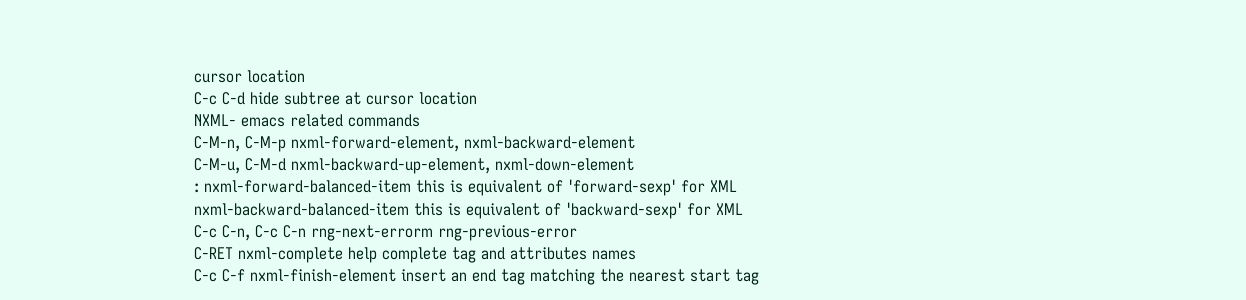cursor location
C-c C-d hide subtree at cursor location
NXML- emacs related commands
C-M-n, C-M-p nxml-forward-element, nxml-backward-element
C-M-u, C-M-d nxml-backward-up-element, nxml-down-element
: nxml-forward-balanced-item this is equivalent of 'forward-sexp' for XML
nxml-backward-balanced-item this is equivalent of 'backward-sexp' for XML
C-c C-n, C-c C-n rng-next-errorm rng-previous-error
C-RET nxml-complete help complete tag and attributes names
C-c C-f nxml-finish-element insert an end tag matching the nearest start tag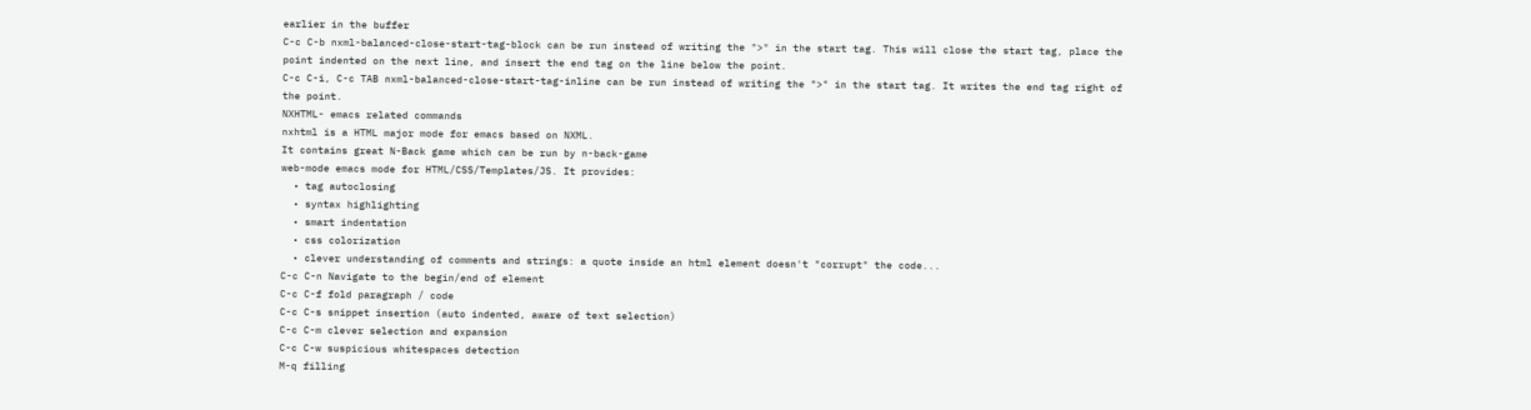earlier in the buffer
C-c C-b nxml-balanced-close-start-tag-block can be run instead of writing the ">" in the start tag. This will close the start tag, place the point indented on the next line, and insert the end tag on the line below the point.
C-c C-i, C-c TAB nxml-balanced-close-start-tag-inline can be run instead of writing the ">" in the start tag. It writes the end tag right of the point.
NXHTML- emacs related commands
nxhtml is a HTML major mode for emacs based on NXML.
It contains great N-Back game which can be run by n-back-game
web-mode emacs mode for HTML/CSS/Templates/JS. It provides:
  • tag autoclosing
  • syntax highlighting
  • smart indentation
  • css colorization
  • clever understanding of comments and strings: a quote inside an html element doesn't "corrupt" the code...
C-c C-n Navigate to the begin/end of element
C-c C-f fold paragraph / code
C-c C-s snippet insertion (auto indented, aware of text selection)
C-c C-m clever selection and expansion
C-c C-w suspicious whitespaces detection
M-q filling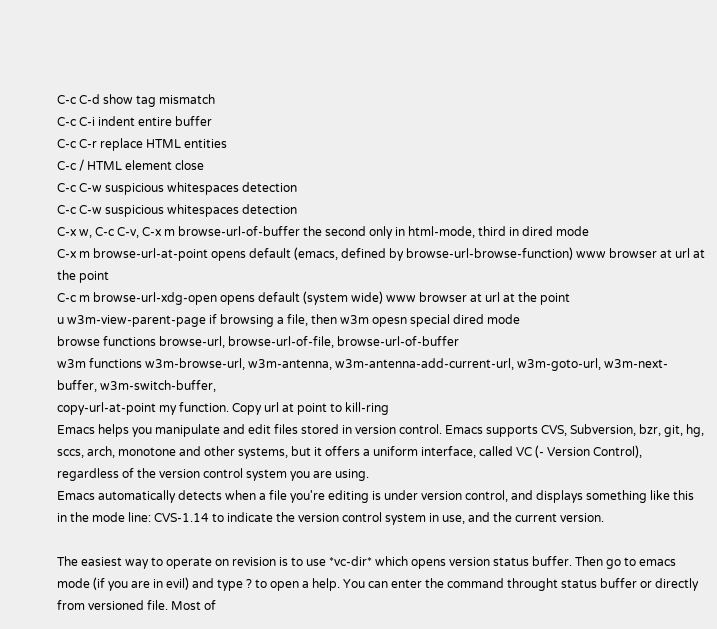C-c C-d show tag mismatch
C-c C-i indent entire buffer
C-c C-r replace HTML entities
C-c / HTML element close
C-c C-w suspicious whitespaces detection
C-c C-w suspicious whitespaces detection
C-x w, C-c C-v, C-x m browse-url-of-buffer the second only in html-mode, third in dired mode
C-x m browse-url-at-point opens default (emacs, defined by browse-url-browse-function) www browser at url at the point
C-c m browse-url-xdg-open opens default (system wide) www browser at url at the point
u w3m-view-parent-page if browsing a file, then w3m opesn special dired mode
browse functions browse-url, browse-url-of-file, browse-url-of-buffer
w3m functions w3m-browse-url, w3m-antenna, w3m-antenna-add-current-url, w3m-goto-url, w3m-next-buffer, w3m-switch-buffer,
copy-url-at-point my function. Copy url at point to kill-ring
Emacs helps you manipulate and edit files stored in version control. Emacs supports CVS, Subversion, bzr, git, hg, sccs, arch, monotone and other systems, but it offers a uniform interface, called VC (- Version Control), regardless of the version control system you are using.
Emacs automatically detects when a file you're editing is under version control, and displays something like this in the mode line: CVS-1.14 to indicate the version control system in use, and the current version.

The easiest way to operate on revision is to use *vc-dir* which opens version status buffer. Then go to emacs mode (if you are in evil) and type ? to open a help. You can enter the command throught status buffer or directly from versioned file. Most of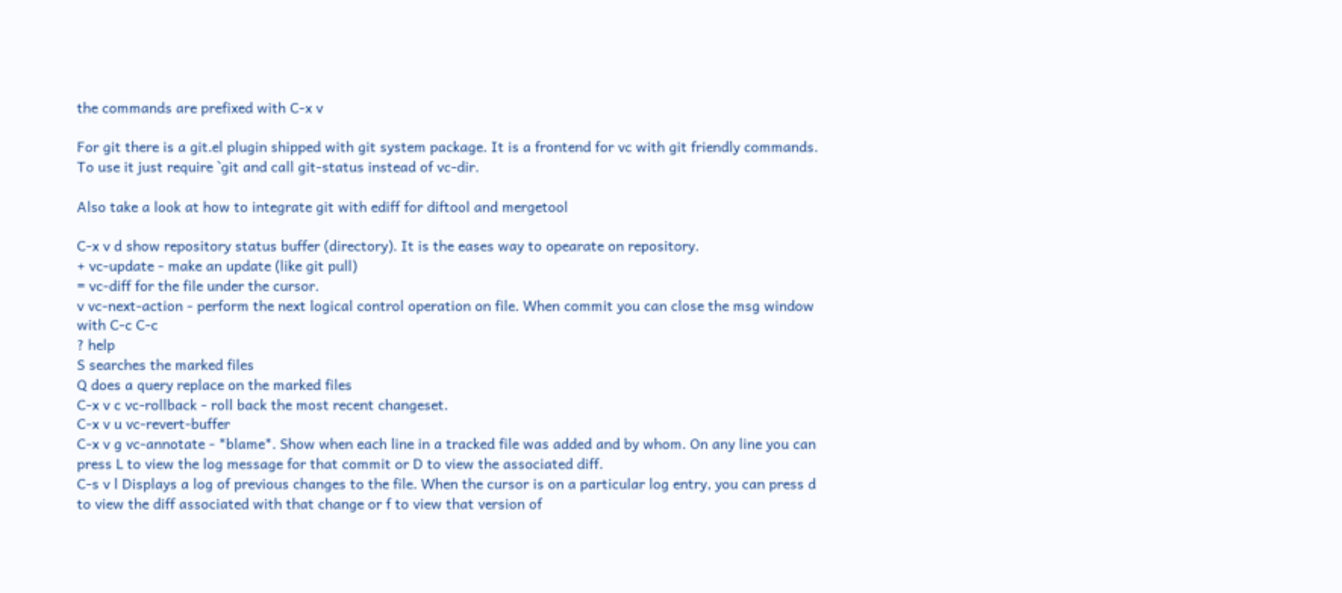the commands are prefixed with C-x v

For git there is a git.el plugin shipped with git system package. It is a frontend for vc with git friendly commands. To use it just require `git and call git-status instead of vc-dir.

Also take a look at how to integrate git with ediff for diftool and mergetool

C-x v d show repository status buffer (directory). It is the eases way to opearate on repository.
+ vc-update - make an update (like git pull)
= vc-diff for the file under the cursor.
v vc-next-action - perform the next logical control operation on file. When commit you can close the msg window with C-c C-c
? help
S searches the marked files
Q does a query replace on the marked files
C-x v c vc-rollback - roll back the most recent changeset.
C-x v u vc-revert-buffer
C-x v g vc-annotate - *blame*. Show when each line in a tracked file was added and by whom. On any line you can press L to view the log message for that commit or D to view the associated diff.
C-s v l Displays a log of previous changes to the file. When the cursor is on a particular log entry, you can press d to view the diff associated with that change or f to view that version of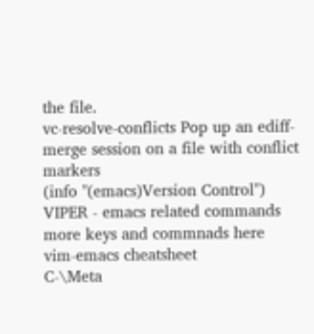the file.
vc-resolve-conflicts Pop up an ediff-merge session on a file with conflict markers
(info "(emacs)Version Control")
VIPER - emacs related commands
more keys and commnads here
vim-emacs cheatsheet
C-\Meta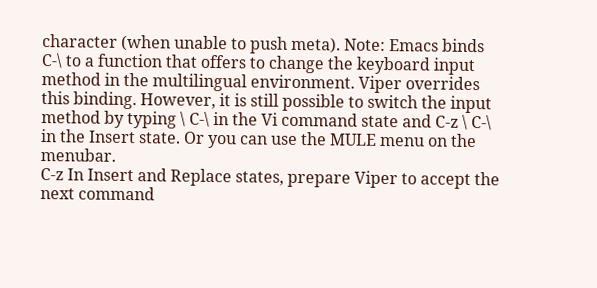character (when unable to push meta). Note: Emacs binds C-\ to a function that offers to change the keyboard input method in the multilingual environment. Viper overrides this binding. However, it is still possible to switch the input method by typing \ C-\ in the Vi command state and C-z \ C-\ in the Insert state. Or you can use the MULE menu on the menubar.
C-z In Insert and Replace states, prepare Viper to accept the next command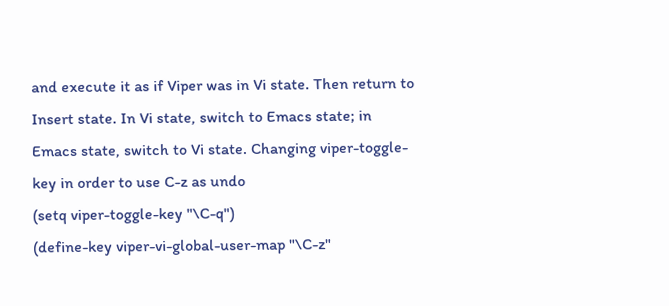and execute it as if Viper was in Vi state. Then return to Insert state. In Vi state, switch to Emacs state; in Emacs state, switch to Vi state. Changing viper-toggle-key in order to use C-z as undo
(setq viper-toggle-key "\C-q")
(define-key viper-vi-global-user-map "\C-z"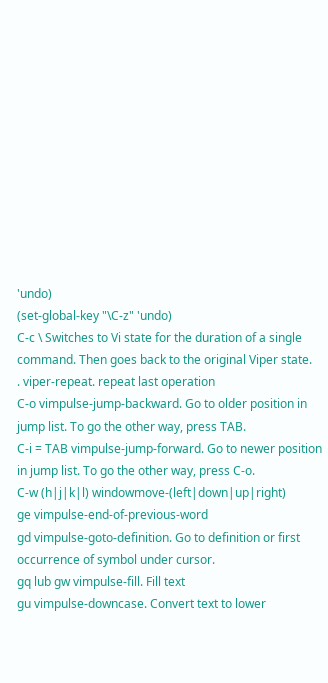'undo)
(set-global-key "\C-z" 'undo)
C-c \ Switches to Vi state for the duration of a single command. Then goes back to the original Viper state.
. viper-repeat. repeat last operation
C-o vimpulse-jump-backward. Go to older position in jump list. To go the other way, press TAB.
C-i = TAB vimpulse-jump-forward. Go to newer position in jump list. To go the other way, press C-o.
C-w (h|j|k|l) windowmove-(left|down|up|right)
ge vimpulse-end-of-previous-word
gd vimpulse-goto-definition. Go to definition or first occurrence of symbol under cursor.
gq lub gw vimpulse-fill. Fill text
gu vimpulse-downcase. Convert text to lower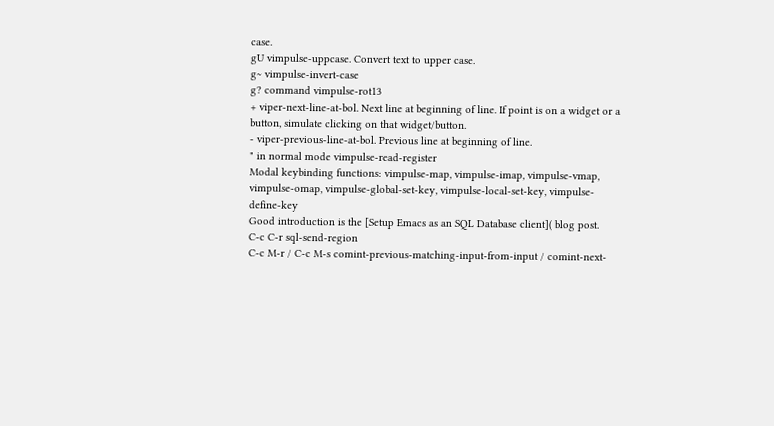case.
gU vimpulse-uppcase. Convert text to upper case.
g~ vimpulse-invert-case
g? command vimpulse-rot13
+ viper-next-line-at-bol. Next line at beginning of line. If point is on a widget or a button, simulate clicking on that widget/button.
- viper-previous-line-at-bol. Previous line at beginning of line.
" in normal mode vimpulse-read-register
Modal keybinding functions: vimpulse-map, vimpulse-imap, vimpulse-vmap, vimpulse-omap, vimpulse-global-set-key, vimpulse-local-set-key, vimpulse-define-key
Good introduction is the [Setup Emacs as an SQL Database client]( blog post.
C-c C-r sql-send-region
C-c M-r / C-c M-s comint-previous-matching-input-from-input / comint-next-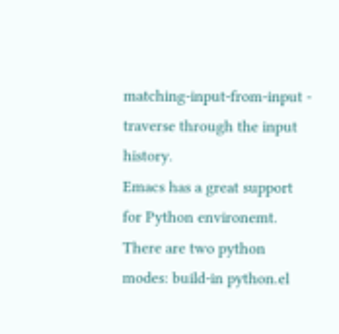matching-input-from-input - traverse through the input history.
Emacs has a great support for Python environemt. There are two python modes: build-in python.el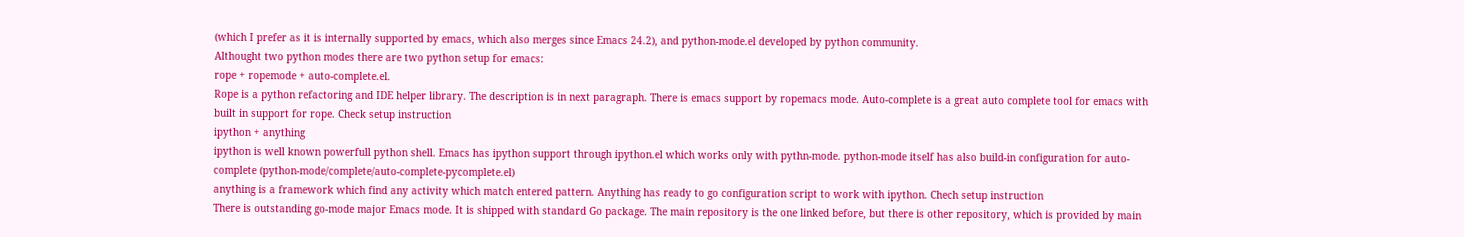(which I prefer as it is internally supported by emacs, which also merges since Emacs 24.2), and python-mode.el developed by python community.
Althought two python modes there are two python setup for emacs:
rope + ropemode + auto-complete.el.
Rope is a python refactoring and IDE helper library. The description is in next paragraph. There is emacs support by ropemacs mode. Auto-complete is a great auto complete tool for emacs with built in support for rope. Check setup instruction
ipython + anything
ipython is well known powerfull python shell. Emacs has ipython support through ipython.el which works only with pythn-mode. python-mode itself has also build-in configuration for auto-complete (python-mode/complete/auto-complete-pycomplete.el)
anything is a framework which find any activity which match entered pattern. Anything has ready to go configuration script to work with ipython. Chech setup instruction
There is outstanding go-mode major Emacs mode. It is shipped with standard Go package. The main repository is the one linked before, but there is other repository, which is provided by main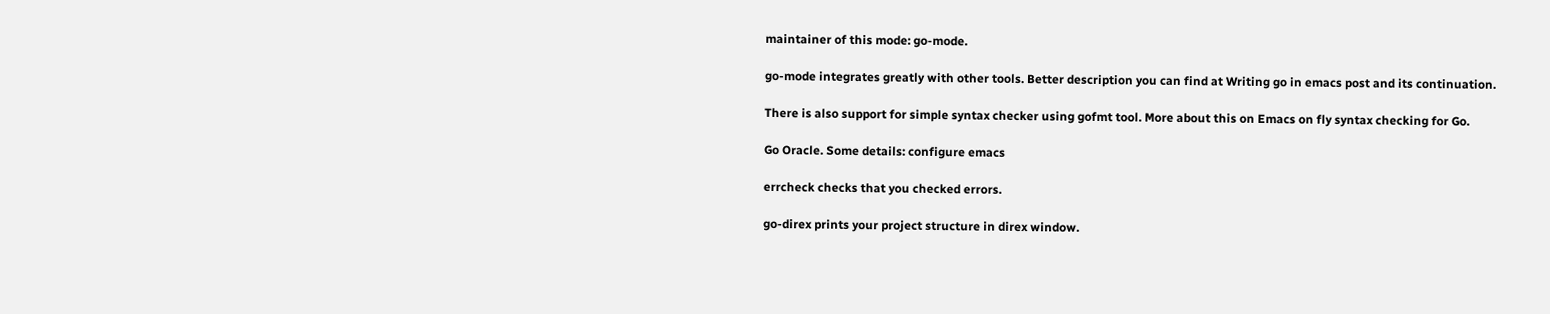maintainer of this mode: go-mode.

go-mode integrates greatly with other tools. Better description you can find at Writing go in emacs post and its continuation.

There is also support for simple syntax checker using gofmt tool. More about this on Emacs on fly syntax checking for Go.

Go Oracle. Some details: configure emacs

errcheck checks that you checked errors.

go-direx prints your project structure in direx window.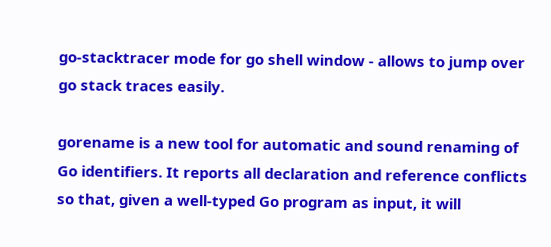go-stacktracer mode for go shell window - allows to jump over go stack traces easily.

gorename is a new tool for automatic and sound renaming of Go identifiers. It reports all declaration and reference conflicts so that, given a well-typed Go program as input, it will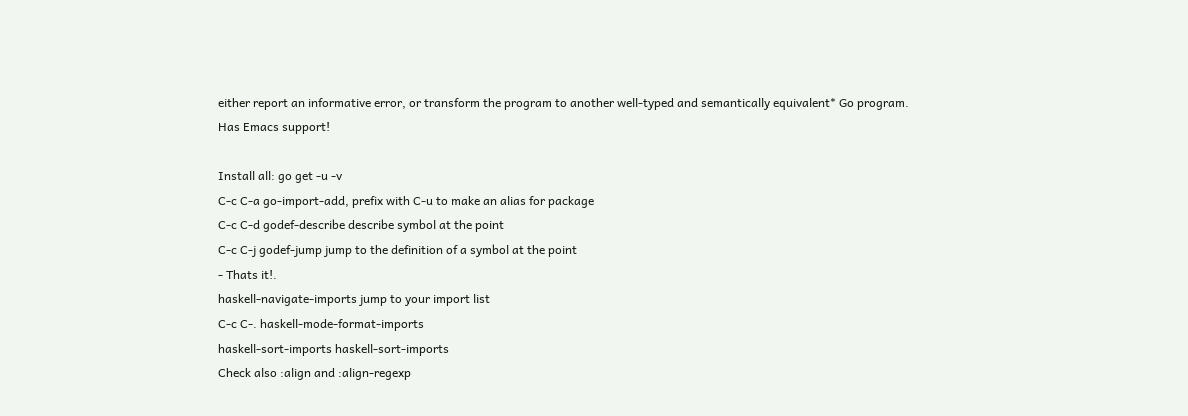either report an informative error, or transform the program to another well-typed and semantically equivalent* Go program.
Has Emacs support!

Install all: go get -u -v
C-c C-a go-import-add, prefix with C-u to make an alias for package
C-c C-d godef-describe describe symbol at the point
C-c C-j godef-jump jump to the definition of a symbol at the point
- Thats it!.
haskell-navigate-imports jump to your import list
C-c C-. haskell-mode-format-imports
haskell-sort-imports haskell-sort-imports
Check also :align and :align-regexp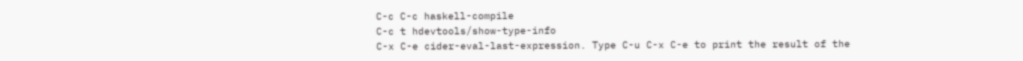C-c C-c haskell-compile
C-c t hdevtools/show-type-info
C-x C-e cider-eval-last-expression. Type C-u C-x C-e to print the result of the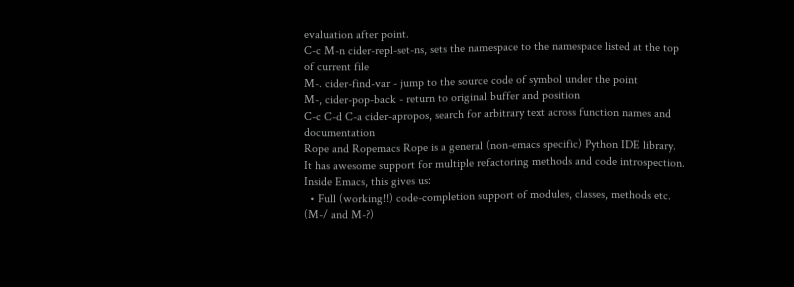evaluation after point.
C-c M-n cider-repl-set-ns, sets the namespace to the namespace listed at the top of current file
M-. cider-find-var - jump to the source code of symbol under the point
M-, cider-pop-back - return to original buffer and position
C-c C-d C-a cider-apropos, search for arbitrary text across function names and documentation
Rope and Ropemacs Rope is a general (non-emacs specific) Python IDE library. It has awesome support for multiple refactoring methods and code introspection. Inside Emacs, this gives us:
  • Full (working!!) code-completion support of modules, classes, methods etc. (M-/ and M-?)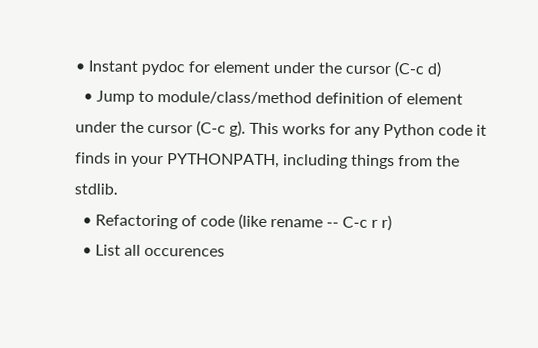• Instant pydoc for element under the cursor (C-c d)
  • Jump to module/class/method definition of element under the cursor (C-c g). This works for any Python code it finds in your PYTHONPATH, including things from the stdlib.
  • Refactoring of code (like rename -- C-c r r)
  • List all occurences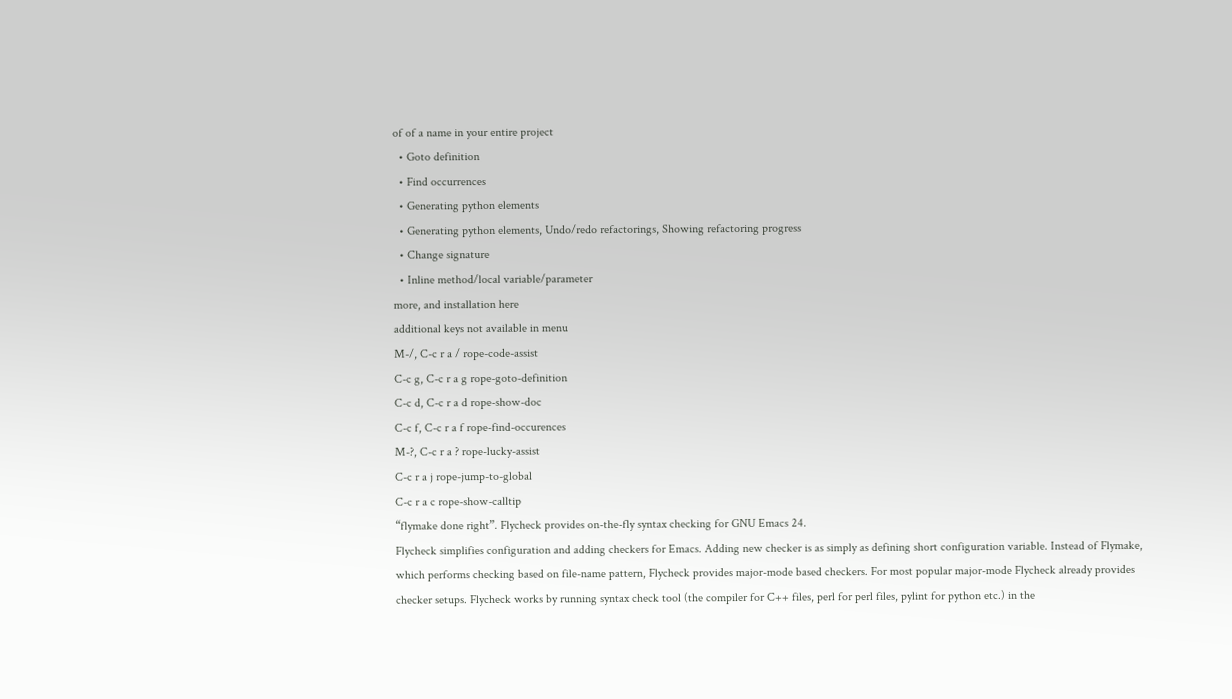of of a name in your entire project
  • Goto definition
  • Find occurrences
  • Generating python elements
  • Generating python elements, Undo/redo refactorings, Showing refactoring progress
  • Change signature
  • Inline method/local variable/parameter
more, and installation here
additional keys not available in menu
M-/, C-c r a / rope-code-assist
C-c g, C-c r a g rope-goto-definition
C-c d, C-c r a d rope-show-doc
C-c f, C-c r a f rope-find-occurences
M-?, C-c r a ? rope-lucky-assist
C-c r a j rope-jump-to-global
C-c r a c rope-show-calltip
“flymake done right”. Flycheck provides on-the-fly syntax checking for GNU Emacs 24.
Flycheck simplifies configuration and adding checkers for Emacs. Adding new checker is as simply as defining short configuration variable. Instead of Flymake, which performs checking based on file-name pattern, Flycheck provides major-mode based checkers. For most popular major-mode Flycheck already provides checker setups. Flycheck works by running syntax check tool (the compiler for C++ files, perl for perl files, pylint for python etc.) in the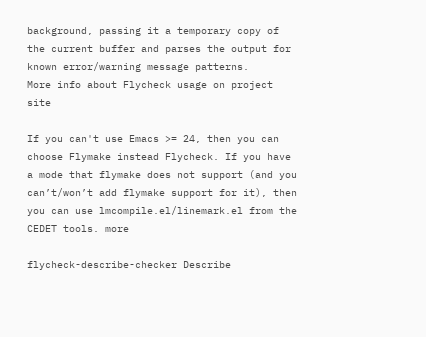background, passing it a temporary copy of the current buffer and parses the output for known error/warning message patterns.
More info about Flycheck usage on project site

If you can't use Emacs >= 24, then you can choose Flymake instead Flycheck. If you have a mode that flymake does not support (and you can’t/won’t add flymake support for it), then you can use lmcompile.el/linemark.el from the CEDET tools. more

flycheck-describe-checker Describe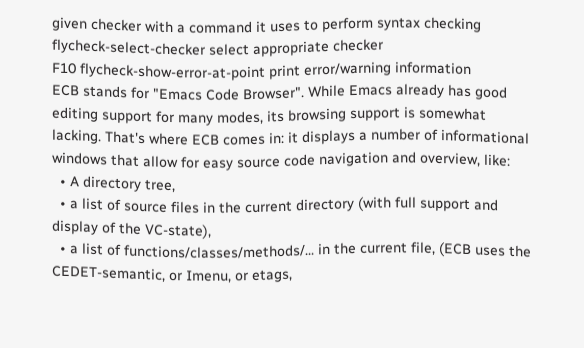given checker with a command it uses to perform syntax checking
flycheck-select-checker select appropriate checker
F10 flycheck-show-error-at-point print error/warning information
ECB stands for "Emacs Code Browser". While Emacs already has good editing support for many modes, its browsing support is somewhat lacking. That's where ECB comes in: it displays a number of informational windows that allow for easy source code navigation and overview, like:
  • A directory tree,
  • a list of source files in the current directory (with full support and display of the VC-state),
  • a list of functions/classes/methods/... in the current file, (ECB uses the CEDET-semantic, or Imenu, or etags,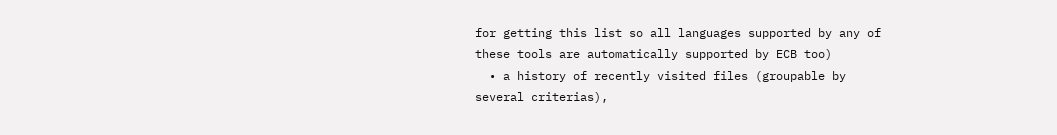for getting this list so all languages supported by any of these tools are automatically supported by ECB too)
  • a history of recently visited files (groupable by several criterias),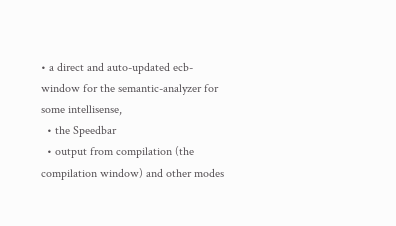• a direct and auto-updated ecb-window for the semantic-analyzer for some intellisense,
  • the Speedbar
  • output from compilation (the compilation window) and other modes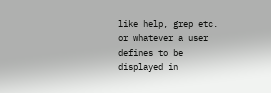like help, grep etc. or whatever a user defines to be displayed in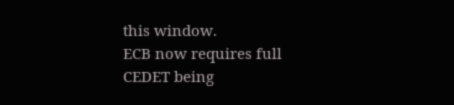this window.
ECB now requires full CEDET being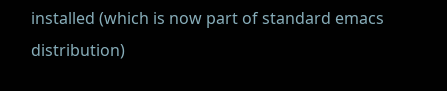installed (which is now part of standard emacs distribution)